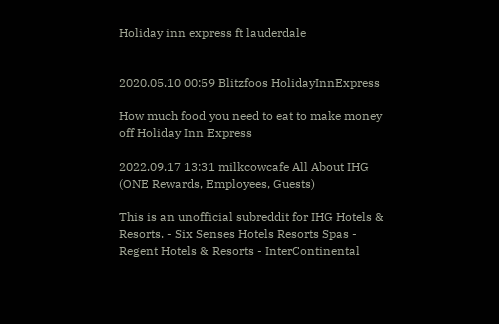Holiday inn express ft lauderdale


2020.05.10 00:59 Blitzfoos HolidayInnExpress

How much food you need to eat to make money off Holiday Inn Express

2022.09.17 13:31 milkcowcafe All About IHG (ONE Rewards, Employees, Guests)

This is an unofficial subreddit for IHG Hotels & Resorts. - Six Senses Hotels Resorts Spas - Regent Hotels & Resorts - InterContinental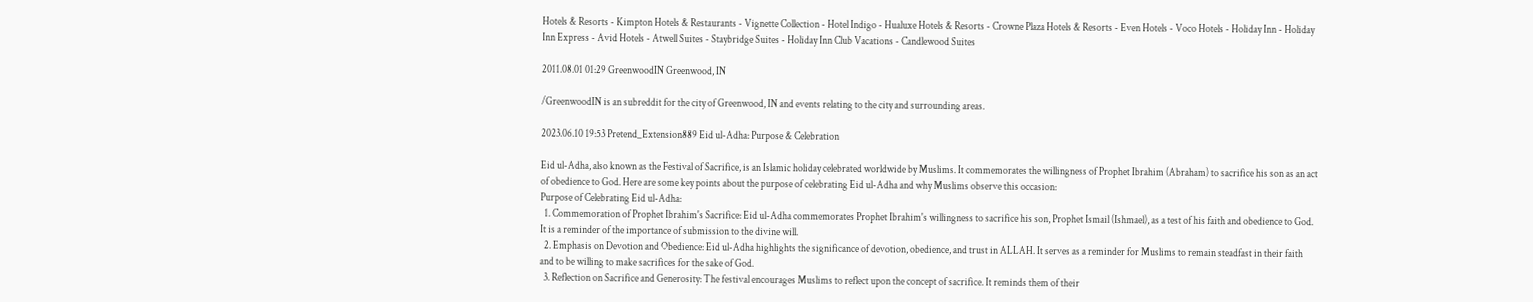Hotels & Resorts - Kimpton Hotels & Restaurants - Vignette Collection - Hotel Indigo - Hualuxe Hotels & Resorts - Crowne Plaza Hotels & Resorts - Even Hotels - Voco Hotels - Holiday Inn - Holiday Inn Express - Avid Hotels - Atwell Suites - Staybridge Suites - Holiday Inn Club Vacations - Candlewood Suites

2011.08.01 01:29 GreenwoodIN Greenwood, IN

/GreenwoodIN is an subreddit for the city of Greenwood, IN and events relating to the city and surrounding areas.

2023.06.10 19:53 Pretend_Extension889 Eid ul-Adha: Purpose & Celebration

Eid ul-Adha, also known as the Festival of Sacrifice, is an Islamic holiday celebrated worldwide by Muslims. It commemorates the willingness of Prophet Ibrahim (Abraham) to sacrifice his son as an act of obedience to God. Here are some key points about the purpose of celebrating Eid ul-Adha and why Muslims observe this occasion:
Purpose of Celebrating Eid ul-Adha:
  1. Commemoration of Prophet Ibrahim's Sacrifice: Eid ul-Adha commemorates Prophet Ibrahim's willingness to sacrifice his son, Prophet Ismail (Ishmael), as a test of his faith and obedience to God. It is a reminder of the importance of submission to the divine will.
  2. Emphasis on Devotion and Obedience: Eid ul-Adha highlights the significance of devotion, obedience, and trust in ALLAH. It serves as a reminder for Muslims to remain steadfast in their faith and to be willing to make sacrifices for the sake of God.
  3. Reflection on Sacrifice and Generosity: The festival encourages Muslims to reflect upon the concept of sacrifice. It reminds them of their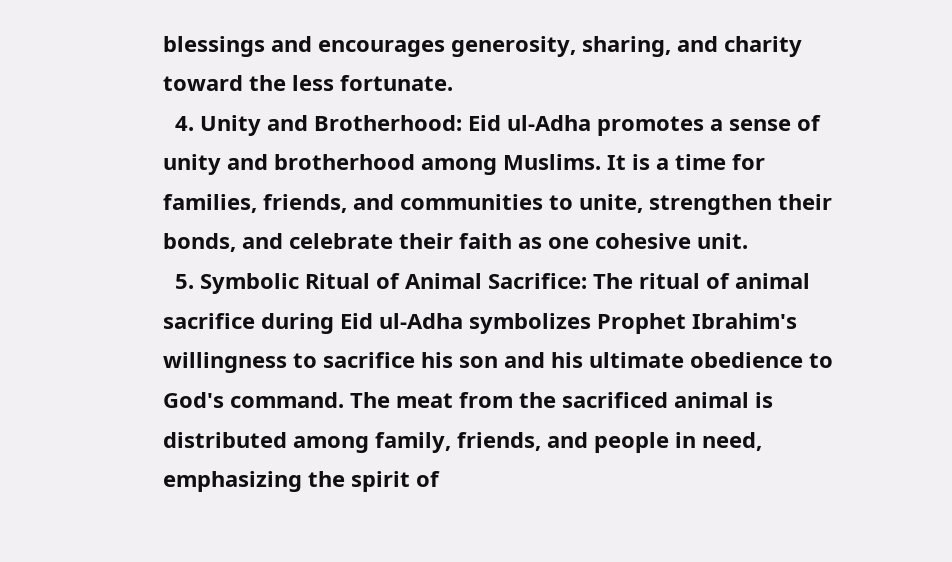blessings and encourages generosity, sharing, and charity toward the less fortunate.
  4. Unity and Brotherhood: Eid ul-Adha promotes a sense of unity and brotherhood among Muslims. It is a time for families, friends, and communities to unite, strengthen their bonds, and celebrate their faith as one cohesive unit.
  5. Symbolic Ritual of Animal Sacrifice: The ritual of animal sacrifice during Eid ul-Adha symbolizes Prophet Ibrahim's willingness to sacrifice his son and his ultimate obedience to God's command. The meat from the sacrificed animal is distributed among family, friends, and people in need, emphasizing the spirit of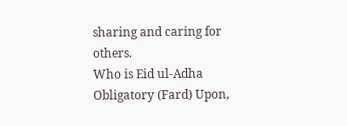sharing and caring for others.
Who is Eid ul-Adha Obligatory (Fard) Upon,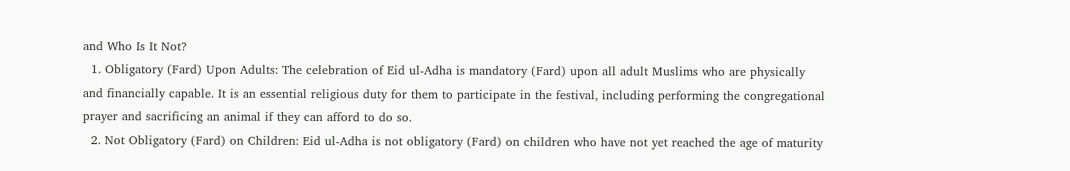and Who Is It Not?
  1. Obligatory (Fard) Upon Adults: The celebration of Eid ul-Adha is mandatory (Fard) upon all adult Muslims who are physically and financially capable. It is an essential religious duty for them to participate in the festival, including performing the congregational prayer and sacrificing an animal if they can afford to do so.
  2. Not Obligatory (Fard) on Children: Eid ul-Adha is not obligatory (Fard) on children who have not yet reached the age of maturity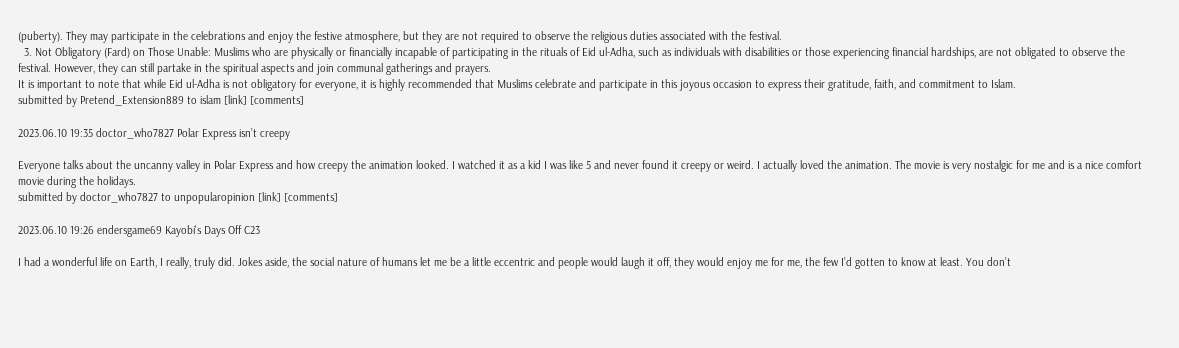(puberty). They may participate in the celebrations and enjoy the festive atmosphere, but they are not required to observe the religious duties associated with the festival.
  3. Not Obligatory (Fard) on Those Unable: Muslims who are physically or financially incapable of participating in the rituals of Eid ul-Adha, such as individuals with disabilities or those experiencing financial hardships, are not obligated to observe the festival. However, they can still partake in the spiritual aspects and join communal gatherings and prayers.
It is important to note that while Eid ul-Adha is not obligatory for everyone, it is highly recommended that Muslims celebrate and participate in this joyous occasion to express their gratitude, faith, and commitment to Islam.
submitted by Pretend_Extension889 to islam [link] [comments]

2023.06.10 19:35 doctor_who7827 Polar Express isn’t creepy

Everyone talks about the uncanny valley in Polar Express and how creepy the animation looked. I watched it as a kid I was like 5 and never found it creepy or weird. I actually loved the animation. The movie is very nostalgic for me and is a nice comfort movie during the holidays.
submitted by doctor_who7827 to unpopularopinion [link] [comments]

2023.06.10 19:26 endersgame69 Kayobi's Days Off C23

I had a wonderful life on Earth, I really, truly did. Jokes aside, the social nature of humans let me be a little eccentric and people would laugh it off, they would enjoy me for me, the few I’d gotten to know at least. You don’t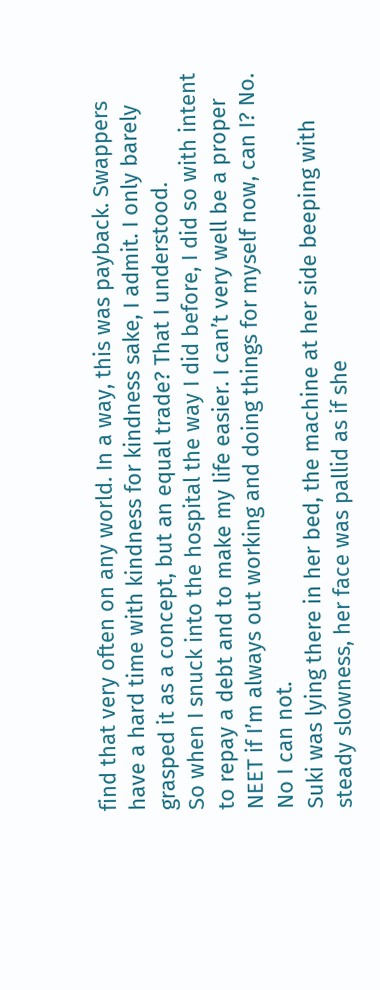find that very often on any world. In a way, this was payback. Swappers have a hard time with kindness for kindness sake, I admit. I only barely grasped it as a concept, but an equal trade? That I understood.
So when I snuck into the hospital the way I did before, I did so with intent to repay a debt and to make my life easier. I can’t very well be a proper NEET if I’m always out working and doing things for myself now, can I? No. No I can not.
Suki was lying there in her bed, the machine at her side beeping with steady slowness, her face was pallid as if she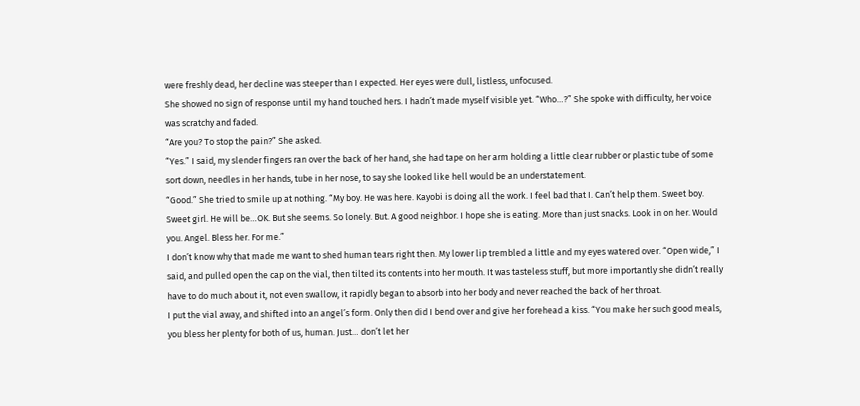were freshly dead, her decline was steeper than I expected. Her eyes were dull, listless, unfocused.
She showed no sign of response until my hand touched hers. I hadn’t made myself visible yet. “Who…?” She spoke with difficulty, her voice was scratchy and faded.
“Are you? To stop the pain?” She asked.
“Yes.” I said, my slender fingers ran over the back of her hand, she had tape on her arm holding a little clear rubber or plastic tube of some sort down, needles in her hands, tube in her nose, to say she looked like hell would be an understatement.
“Good.” She tried to smile up at nothing. “My boy. He was here. Kayobi is doing all the work. I feel bad that I. Can’t help them. Sweet boy. Sweet girl. He will be…OK. But she seems. So lonely. But. A good neighbor. I hope she is eating. More than just snacks. Look in on her. Would you. Angel. Bless her. For me.”
I don’t know why that made me want to shed human tears right then. My lower lip trembled a little and my eyes watered over. “Open wide,” I said, and pulled open the cap on the vial, then tilted its contents into her mouth. It was tasteless stuff, but more importantly she didn’t really have to do much about it, not even swallow, it rapidly began to absorb into her body and never reached the back of her throat.
I put the vial away, and shifted into an angel’s form. Only then did I bend over and give her forehead a kiss. “You make her such good meals, you bless her plenty for both of us, human. Just… don’t let her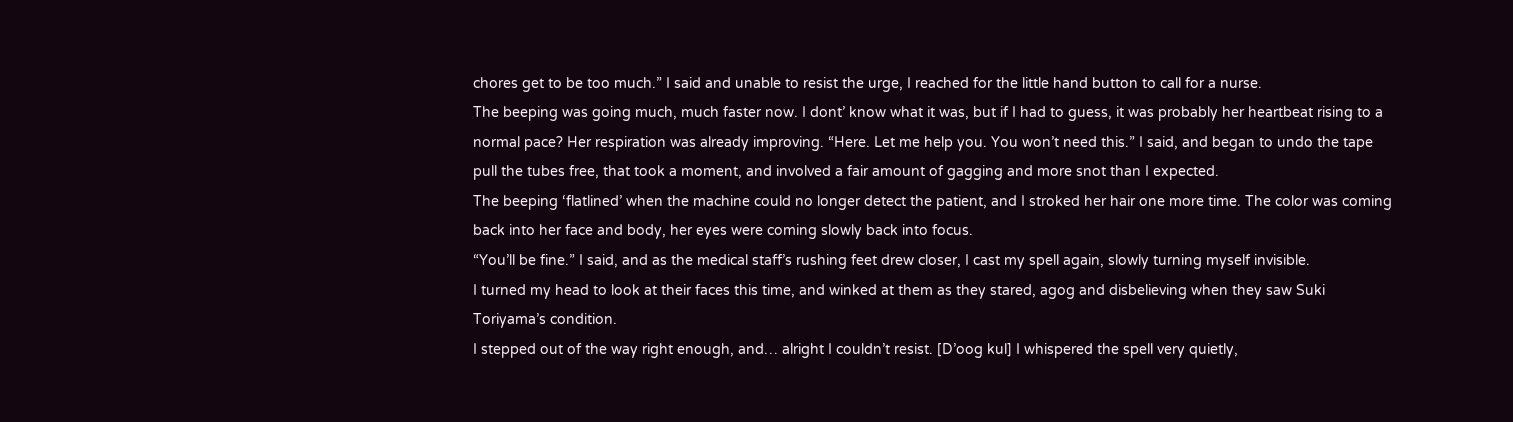chores get to be too much.” I said and unable to resist the urge, I reached for the little hand button to call for a nurse.
The beeping was going much, much faster now. I dont’ know what it was, but if I had to guess, it was probably her heartbeat rising to a normal pace? Her respiration was already improving. “Here. Let me help you. You won’t need this.” I said, and began to undo the tape pull the tubes free, that took a moment, and involved a fair amount of gagging and more snot than I expected.
The beeping ‘flatlined’ when the machine could no longer detect the patient, and I stroked her hair one more time. The color was coming back into her face and body, her eyes were coming slowly back into focus.
“You’ll be fine.” I said, and as the medical staff’s rushing feet drew closer, I cast my spell again, slowly turning myself invisible.
I turned my head to look at their faces this time, and winked at them as they stared, agog and disbelieving when they saw Suki Toriyama’s condition.
I stepped out of the way right enough, and… alright I couldn’t resist. [D’oog kul] I whispered the spell very quietly,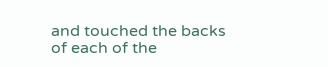and touched the backs of each of the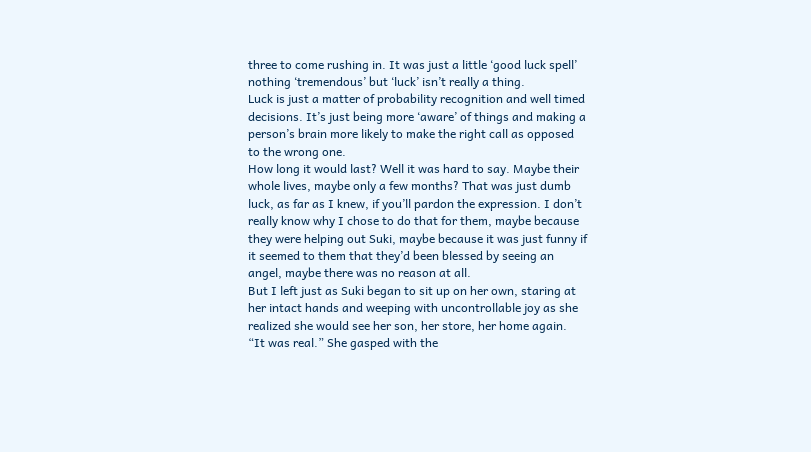three to come rushing in. It was just a little ‘good luck spell’ nothing ‘tremendous’ but ‘luck’ isn’t really a thing.
Luck is just a matter of probability recognition and well timed decisions. It’s just being more ‘aware’ of things and making a person’s brain more likely to make the right call as opposed to the wrong one.
How long it would last? Well it was hard to say. Maybe their whole lives, maybe only a few months? That was just dumb luck, as far as I knew, if you’ll pardon the expression. I don’t really know why I chose to do that for them, maybe because they were helping out Suki, maybe because it was just funny if it seemed to them that they’d been blessed by seeing an angel, maybe there was no reason at all.
But I left just as Suki began to sit up on her own, staring at her intact hands and weeping with uncontrollable joy as she realized she would see her son, her store, her home again.
“It was real.” She gasped with the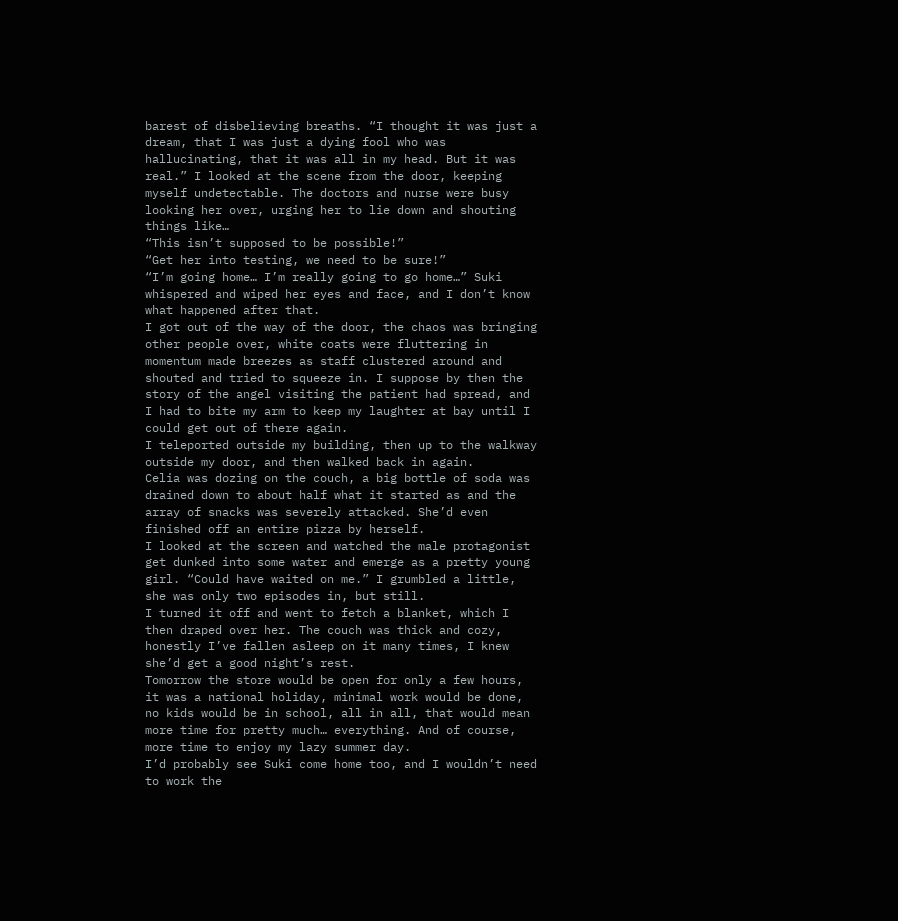barest of disbelieving breaths. “I thought it was just a dream, that I was just a dying fool who was hallucinating, that it was all in my head. But it was real.” I looked at the scene from the door, keeping myself undetectable. The doctors and nurse were busy looking her over, urging her to lie down and shouting things like…
“This isn’t supposed to be possible!”
“Get her into testing, we need to be sure!”
“I’m going home… I’m really going to go home…” Suki whispered and wiped her eyes and face, and I don’t know what happened after that.
I got out of the way of the door, the chaos was bringing other people over, white coats were fluttering in momentum made breezes as staff clustered around and shouted and tried to squeeze in. I suppose by then the story of the angel visiting the patient had spread, and I had to bite my arm to keep my laughter at bay until I could get out of there again.
I teleported outside my building, then up to the walkway outside my door, and then walked back in again.
Celia was dozing on the couch, a big bottle of soda was drained down to about half what it started as and the array of snacks was severely attacked. She’d even finished off an entire pizza by herself.
I looked at the screen and watched the male protagonist get dunked into some water and emerge as a pretty young girl. “Could have waited on me.” I grumbled a little, she was only two episodes in, but still.
I turned it off and went to fetch a blanket, which I then draped over her. The couch was thick and cozy, honestly I’ve fallen asleep on it many times, I knew she’d get a good night’s rest.
Tomorrow the store would be open for only a few hours, it was a national holiday, minimal work would be done, no kids would be in school, all in all, that would mean more time for pretty much… everything. And of course, more time to enjoy my lazy summer day.
I’d probably see Suki come home too, and I wouldn’t need to work the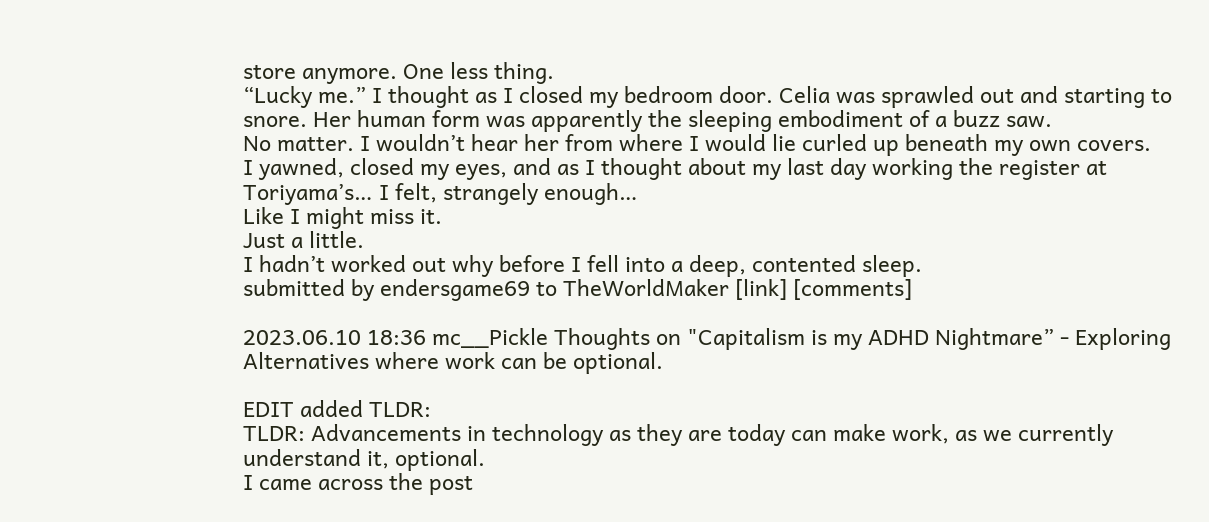store anymore. One less thing.
“Lucky me.” I thought as I closed my bedroom door. Celia was sprawled out and starting to snore. Her human form was apparently the sleeping embodiment of a buzz saw.
No matter. I wouldn’t hear her from where I would lie curled up beneath my own covers.
I yawned, closed my eyes, and as I thought about my last day working the register at Toriyama’s… I felt, strangely enough…
Like I might miss it.
Just a little.
I hadn’t worked out why before I fell into a deep, contented sleep.
submitted by endersgame69 to TheWorldMaker [link] [comments]

2023.06.10 18:36 mc__Pickle Thoughts on "Capitalism is my ADHD Nightmare” - Exploring Alternatives where work can be optional.

EDIT added TLDR:
TLDR: Advancements in technology as they are today can make work, as we currently understand it, optional.
I came across the post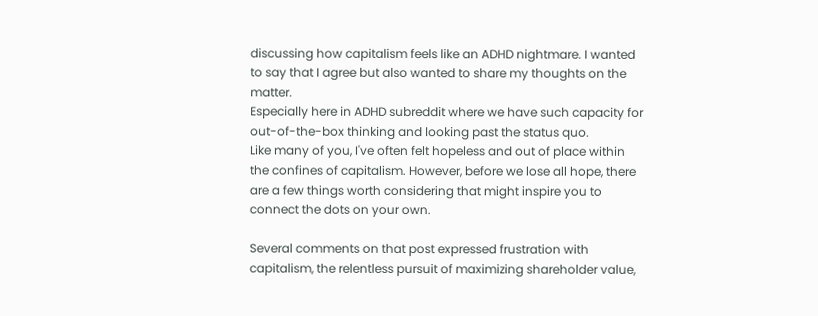discussing how capitalism feels like an ADHD nightmare. I wanted to say that I agree but also wanted to share my thoughts on the matter.
Especially here in ADHD subreddit where we have such capacity for out-of-the-box thinking and looking past the status quo.
Like many of you, I've often felt hopeless and out of place within the confines of capitalism. However, before we lose all hope, there are a few things worth considering that might inspire you to connect the dots on your own.

Several comments on that post expressed frustration with capitalism, the relentless pursuit of maximizing shareholder value,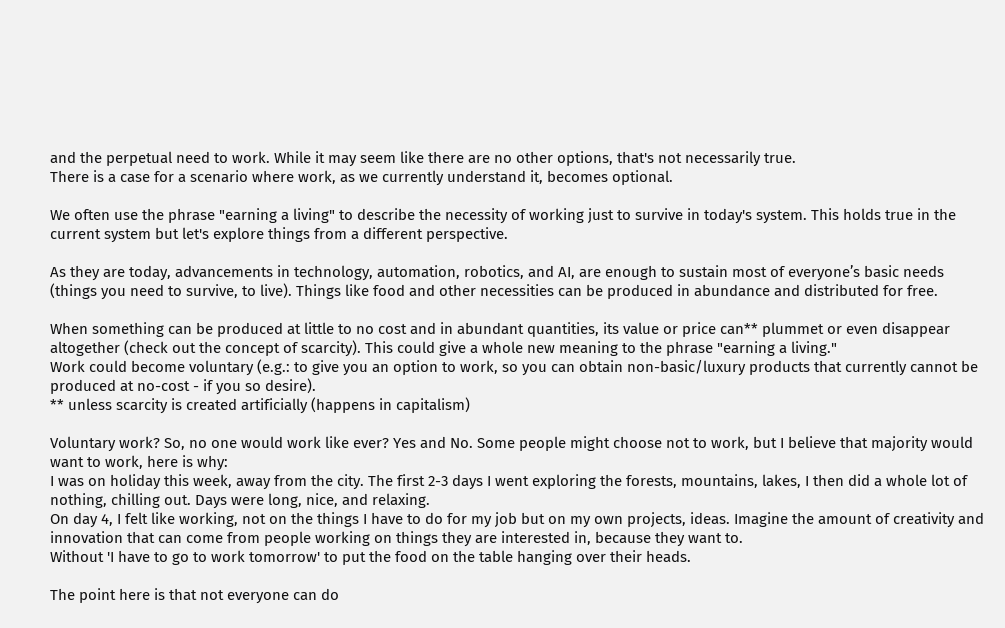and the perpetual need to work. While it may seem like there are no other options, that's not necessarily true.
There is a case for a scenario where work, as we currently understand it, becomes optional.

We often use the phrase "earning a living" to describe the necessity of working just to survive in today's system. This holds true in the current system but let's explore things from a different perspective.

As they are today, advancements in technology, automation, robotics, and AI, are enough to sustain most of everyone’s basic needs (things you need to survive, to live). Things like food and other necessities can be produced in abundance and distributed for free.

When something can be produced at little to no cost and in abundant quantities, its value or price can** plummet or even disappear altogether (check out the concept of scarcity). This could give a whole new meaning to the phrase "earning a living."
Work could become voluntary (e.g.: to give you an option to work, so you can obtain non-basic/luxury products that currently cannot be produced at no-cost - if you so desire).
** unless scarcity is created artificially (happens in capitalism)

Voluntary work? So, no one would work like ever? Yes and No. Some people might choose not to work, but I believe that majority would want to work, here is why:
I was on holiday this week, away from the city. The first 2-3 days I went exploring the forests, mountains, lakes, I then did a whole lot of nothing, chilling out. Days were long, nice, and relaxing.
On day 4, I felt like working, not on the things I have to do for my job but on my own projects, ideas. Imagine the amount of creativity and innovation that can come from people working on things they are interested in, because they want to.
Without 'I have to go to work tomorrow' to put the food on the table hanging over their heads.

The point here is that not everyone can do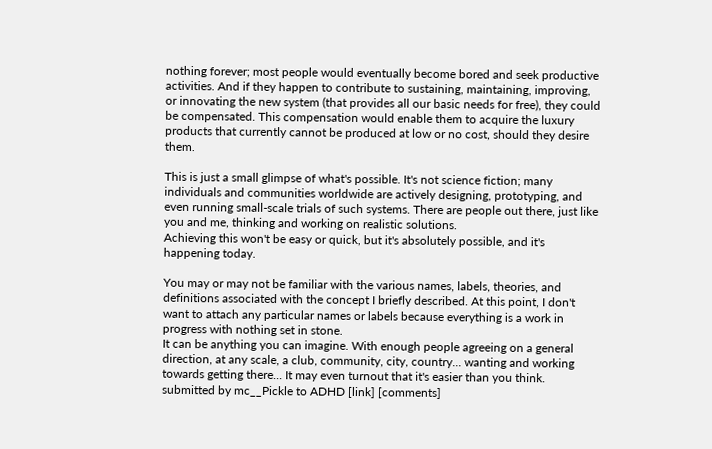nothing forever; most people would eventually become bored and seek productive activities. And if they happen to contribute to sustaining, maintaining, improving, or innovating the new system (that provides all our basic needs for free), they could be compensated. This compensation would enable them to acquire the luxury products that currently cannot be produced at low or no cost, should they desire them.

This is just a small glimpse of what's possible. It's not science fiction; many individuals and communities worldwide are actively designing, prototyping, and even running small-scale trials of such systems. There are people out there, just like you and me, thinking and working on realistic solutions.
Achieving this won't be easy or quick, but it's absolutely possible, and it's happening today.

You may or may not be familiar with the various names, labels, theories, and definitions associated with the concept I briefly described. At this point, I don't want to attach any particular names or labels because everything is a work in progress with nothing set in stone.
It can be anything you can imagine. With enough people agreeing on a general direction, at any scale, a club, community, city, country... wanting and working towards getting there... It may even turnout that it's easier than you think.
submitted by mc__Pickle to ADHD [link] [comments]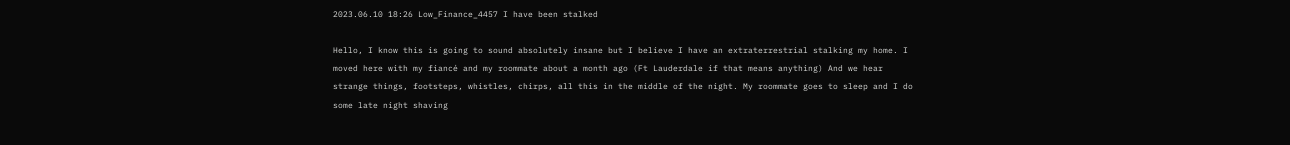2023.06.10 18:26 Low_Finance_4457 I have been stalked

Hello, I know this is going to sound absolutely insane but I believe I have an extraterrestrial stalking my home. I moved here with my fiancé and my roommate about a month ago (Ft Lauderdale if that means anything) And we hear strange things, footsteps, whistles, chirps, all this in the middle of the night. My roommate goes to sleep and I do some late night shaving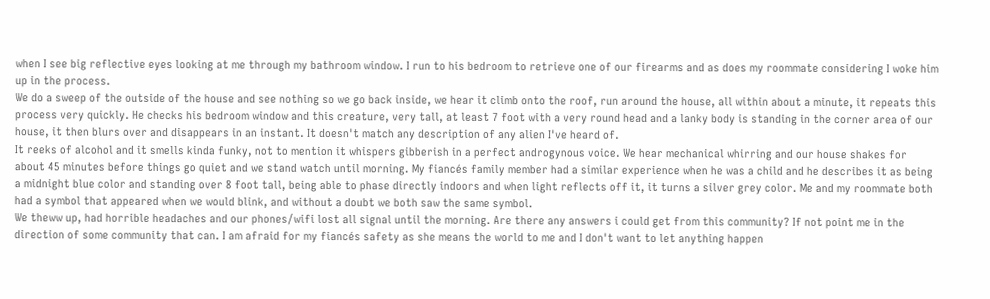when I see big reflective eyes looking at me through my bathroom window. I run to his bedroom to retrieve one of our firearms and as does my roommate considering I woke him up in the process.
We do a sweep of the outside of the house and see nothing so we go back inside, we hear it climb onto the roof, run around the house, all within about a minute, it repeats this process very quickly. He checks his bedroom window and this creature, very tall, at least 7 foot with a very round head and a lanky body is standing in the corner area of our house, it then blurs over and disappears in an instant. It doesn't match any description of any alien I've heard of.
It reeks of alcohol and it smells kinda funky, not to mention it whispers gibberish in a perfect androgynous voice. We hear mechanical whirring and our house shakes for about 45 minutes before things go quiet and we stand watch until morning. My fiancés family member had a similar experience when he was a child and he describes it as being a midnight blue color and standing over 8 foot tall, being able to phase directly indoors and when light reflects off it, it turns a silver grey color. Me and my roommate both had a symbol that appeared when we would blink, and without a doubt we both saw the same symbol.
We theww up, had horrible headaches and our phones/wifi lost all signal until the morning. Are there any answers i could get from this community? If not point me in the direction of some community that can. I am afraid for my fiancés safety as she means the world to me and I don't want to let anything happen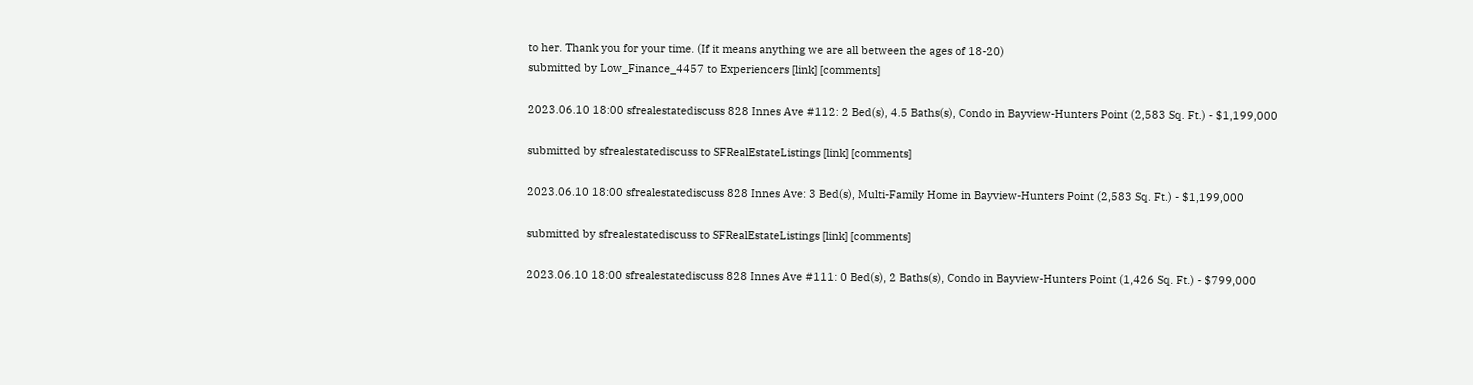to her. Thank you for your time. (If it means anything we are all between the ages of 18-20)
submitted by Low_Finance_4457 to Experiencers [link] [comments]

2023.06.10 18:00 sfrealestatediscuss 828 Innes Ave #112: 2 Bed(s), 4.5 Baths(s), Condo in Bayview-Hunters Point (2,583 Sq. Ft.) - $1,199,000

submitted by sfrealestatediscuss to SFRealEstateListings [link] [comments]

2023.06.10 18:00 sfrealestatediscuss 828 Innes Ave: 3 Bed(s), Multi-Family Home in Bayview-Hunters Point (2,583 Sq. Ft.) - $1,199,000

submitted by sfrealestatediscuss to SFRealEstateListings [link] [comments]

2023.06.10 18:00 sfrealestatediscuss 828 Innes Ave #111: 0 Bed(s), 2 Baths(s), Condo in Bayview-Hunters Point (1,426 Sq. Ft.) - $799,000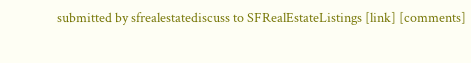submitted by sfrealestatediscuss to SFRealEstateListings [link] [comments]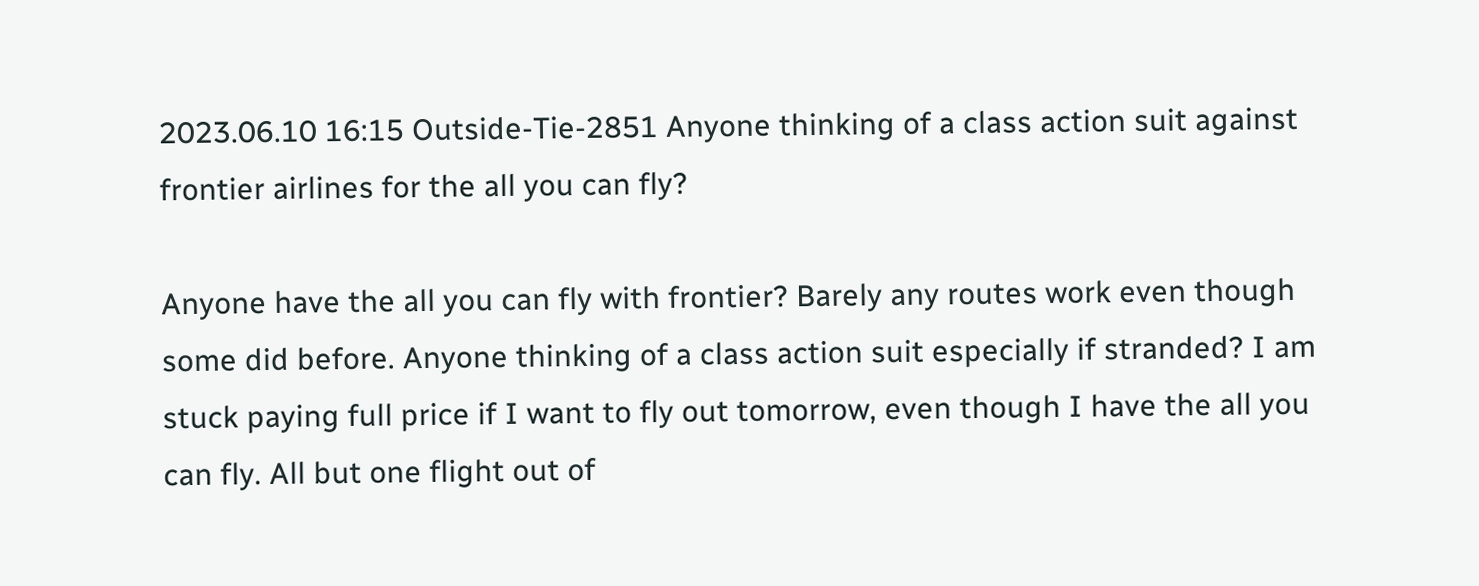2023.06.10 16:15 Outside-Tie-2851 Anyone thinking of a class action suit against frontier airlines for the all you can fly?

Anyone have the all you can fly with frontier? Barely any routes work even though some did before. Anyone thinking of a class action suit especially if stranded? I am stuck paying full price if I want to fly out tomorrow, even though I have the all you can fly. All but one flight out of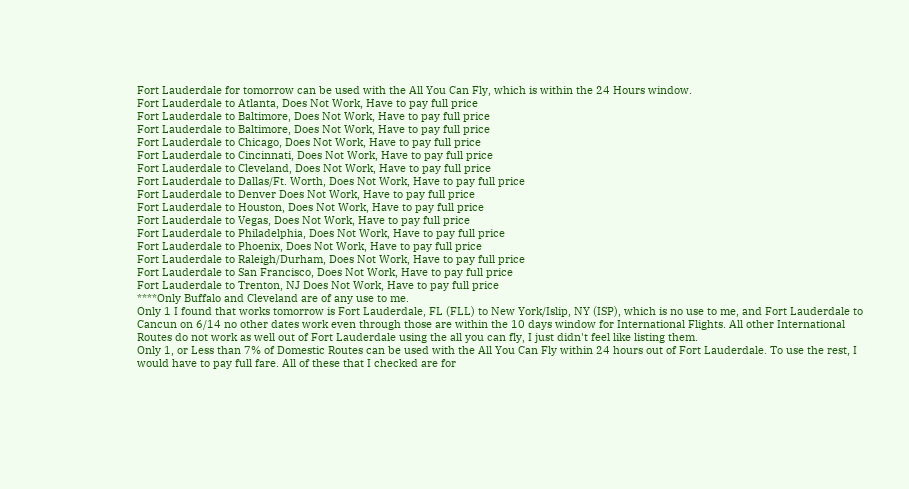Fort Lauderdale for tomorrow can be used with the All You Can Fly, which is within the 24 Hours window.
Fort Lauderdale to Atlanta, Does Not Work, Have to pay full price
Fort Lauderdale to Baltimore, Does Not Work, Have to pay full price
Fort Lauderdale to Baltimore, Does Not Work, Have to pay full price
Fort Lauderdale to Chicago, Does Not Work, Have to pay full price
Fort Lauderdale to Cincinnati, Does Not Work, Have to pay full price
Fort Lauderdale to Cleveland, Does Not Work, Have to pay full price
Fort Lauderdale to Dallas/Ft. Worth, Does Not Work, Have to pay full price
Fort Lauderdale to Denver Does Not Work, Have to pay full price
Fort Lauderdale to Houston, Does Not Work, Have to pay full price
Fort Lauderdale to Vegas, Does Not Work, Have to pay full price
Fort Lauderdale to Philadelphia, Does Not Work, Have to pay full price
Fort Lauderdale to Phoenix, Does Not Work, Have to pay full price
Fort Lauderdale to Raleigh/Durham, Does Not Work, Have to pay full price
Fort Lauderdale to San Francisco, Does Not Work, Have to pay full price
Fort Lauderdale to Trenton, NJ Does Not Work, Have to pay full price
****Only Buffalo and Cleveland are of any use to me.
Only 1 I found that works tomorrow is Fort Lauderdale, FL (FLL) to New York/Islip, NY (ISP), which is no use to me, and Fort Lauderdale to Cancun on 6/14 no other dates work even through those are within the 10 days window for International Flights. All other International Routes do not work as well out of Fort Lauderdale using the all you can fly, I just didn't feel like listing them.
Only 1, or Less than 7% of Domestic Routes can be used with the All You Can Fly within 24 hours out of Fort Lauderdale. To use the rest, I would have to pay full fare. All of these that I checked are for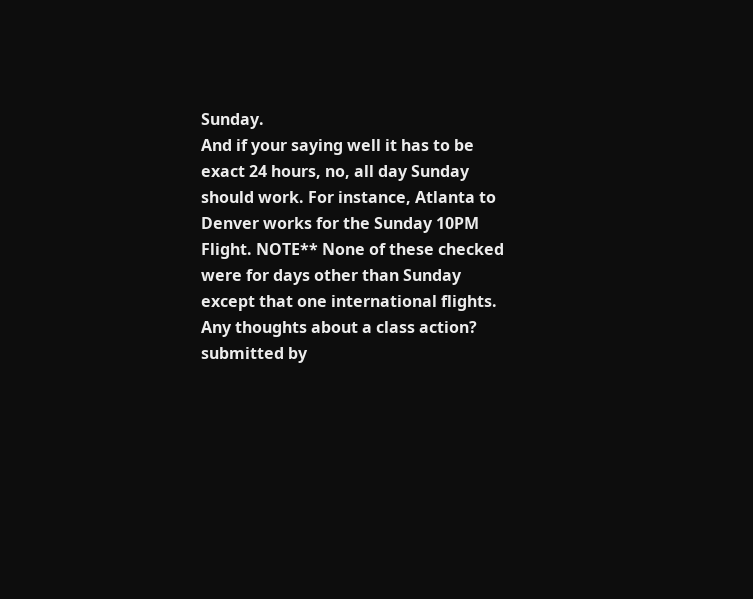Sunday.
And if your saying well it has to be exact 24 hours, no, all day Sunday should work. For instance, Atlanta to Denver works for the Sunday 10PM Flight. NOTE** None of these checked were for days other than Sunday except that one international flights. Any thoughts about a class action?
submitted by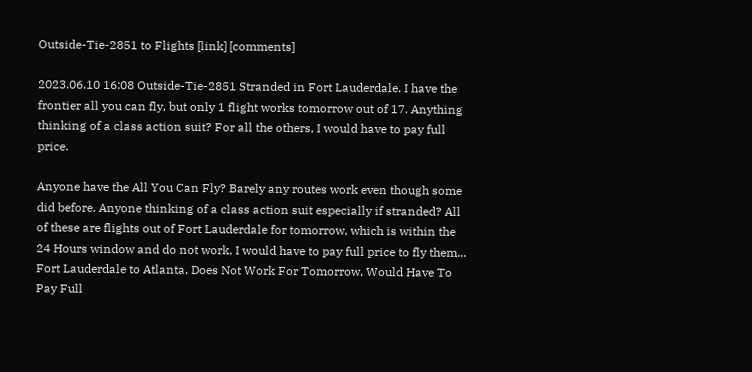Outside-Tie-2851 to Flights [link] [comments]

2023.06.10 16:08 Outside-Tie-2851 Stranded in Fort Lauderdale. I have the frontier all you can fly, but only 1 flight works tomorrow out of 17. Anything thinking of a class action suit? For all the others, I would have to pay full price.

Anyone have the All You Can Fly? Barely any routes work even though some did before. Anyone thinking of a class action suit especially if stranded? All of these are flights out of Fort Lauderdale for tomorrow, which is within the 24 Hours window and do not work, I would have to pay full price to fly them...
Fort Lauderdale to Atlanta, Does Not Work For Tomorrow, Would Have To Pay Full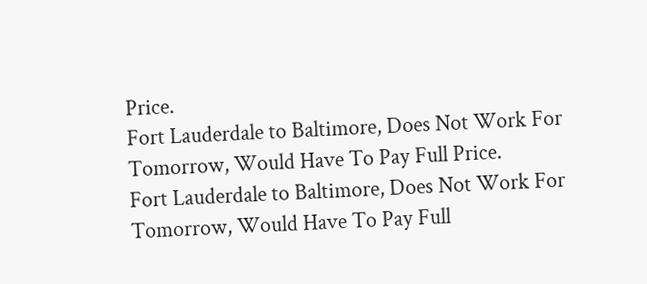Price.
Fort Lauderdale to Baltimore, Does Not Work For Tomorrow, Would Have To Pay Full Price.
Fort Lauderdale to Baltimore, Does Not Work For Tomorrow, Would Have To Pay Full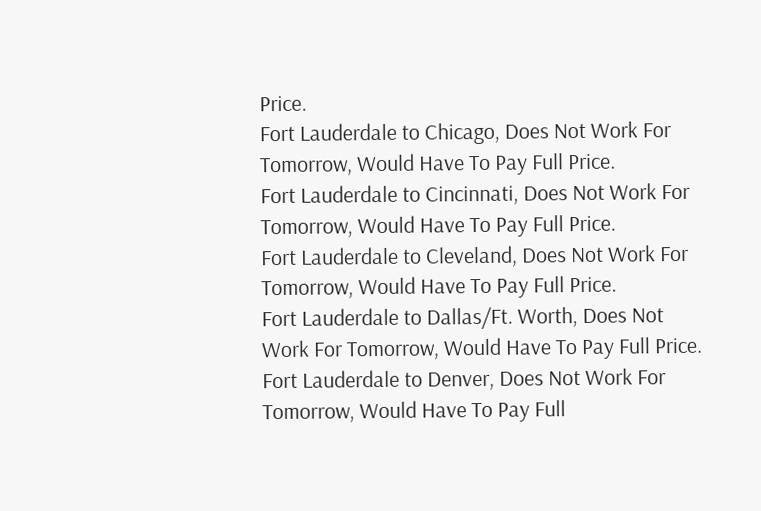Price.
Fort Lauderdale to Chicago, Does Not Work For Tomorrow, Would Have To Pay Full Price.
Fort Lauderdale to Cincinnati, Does Not Work For Tomorrow, Would Have To Pay Full Price.
Fort Lauderdale to Cleveland, Does Not Work For Tomorrow, Would Have To Pay Full Price.
Fort Lauderdale to Dallas/Ft. Worth, Does Not Work For Tomorrow, Would Have To Pay Full Price.
Fort Lauderdale to Denver, Does Not Work For Tomorrow, Would Have To Pay Full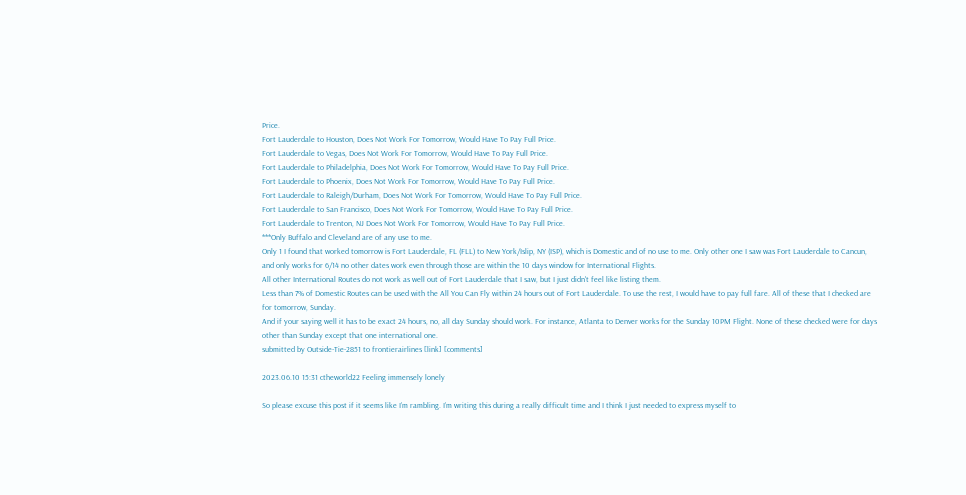Price.
Fort Lauderdale to Houston, Does Not Work For Tomorrow, Would Have To Pay Full Price.
Fort Lauderdale to Vegas, Does Not Work For Tomorrow, Would Have To Pay Full Price.
Fort Lauderdale to Philadelphia, Does Not Work For Tomorrow, Would Have To Pay Full Price.
Fort Lauderdale to Phoenix, Does Not Work For Tomorrow, Would Have To Pay Full Price.
Fort Lauderdale to Raleigh/Durham, Does Not Work For Tomorrow, Would Have To Pay Full Price.
Fort Lauderdale to San Francisco, Does Not Work For Tomorrow, Would Have To Pay Full Price.
Fort Lauderdale to Trenton, NJ Does Not Work For Tomorrow, Would Have To Pay Full Price.
***Only Buffalo and Cleveland are of any use to me.
Only 1 I found that worked tomorrow is Fort Lauderdale, FL (FLL) to New York/Islip, NY (ISP), which is Domestic and of no use to me. Only other one I saw was Fort Lauderdale to Cancun, and only works for 6/14 no other dates work even through those are within the 10 days window for International Flights.
All other International Routes do not work as well out of Fort Lauderdale that I saw, but I just didn't feel like listing them.
Less than 7% of Domestic Routes can be used with the All You Can Fly within 24 hours out of Fort Lauderdale. To use the rest, I would have to pay full fare. All of these that I checked are for tomorrow, Sunday.
And if your saying well it has to be exact 24 hours, no, all day Sunday should work. For instance, Atlanta to Denver works for the Sunday 10PM Flight. None of these checked were for days other than Sunday except that one international one.
submitted by Outside-Tie-2851 to frontierairlines [link] [comments]

2023.06.10 15:31 ctheworld22 Feeling immensely lonely

So please excuse this post if it seems like I’m rambling. I’m writing this during a really difficult time and I think I just needed to express myself to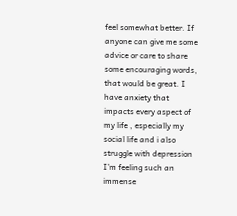feel somewhat better. If anyone can give me some advice or care to share some encouraging words, that would be great. I have anxiety that impacts every aspect of my life , especially my social life and i also struggle with depression
I’m feeling such an immense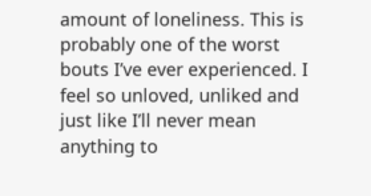amount of loneliness. This is probably one of the worst bouts I’ve ever experienced. I feel so unloved, unliked and just like I’ll never mean anything to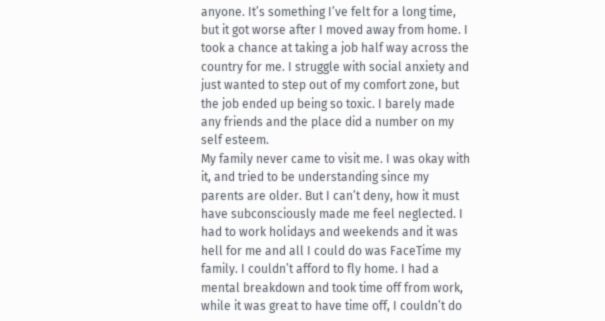anyone. It’s something I’ve felt for a long time, but it got worse after I moved away from home. I took a chance at taking a job half way across the country for me. I struggle with social anxiety and just wanted to step out of my comfort zone, but the job ended up being so toxic. I barely made any friends and the place did a number on my self esteem.
My family never came to visit me. I was okay with it, and tried to be understanding since my parents are older. But I can’t deny, how it must have subconsciously made me feel neglected. I had to work holidays and weekends and it was hell for me and all I could do was FaceTime my family. I couldn’t afford to fly home. I had a mental breakdown and took time off from work, while it was great to have time off, I couldn’t do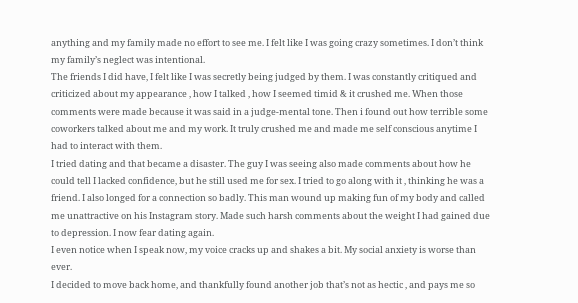anything and my family made no effort to see me. I felt like I was going crazy sometimes. I don’t think my family’s neglect was intentional.
The friends I did have, I felt like I was secretly being judged by them. I was constantly critiqued and criticized about my appearance , how I talked , how I seemed timid & it crushed me. When those comments were made because it was said in a judge-mental tone. Then i found out how terrible some coworkers talked about me and my work. It truly crushed me and made me self conscious anytime I had to interact with them.
I tried dating and that became a disaster. The guy I was seeing also made comments about how he could tell I lacked confidence, but he still used me for sex. I tried to go along with it , thinking he was a friend. I also longed for a connection so badly. This man wound up making fun of my body and called me unattractive on his Instagram story. Made such harsh comments about the weight I had gained due to depression. I now fear dating again.
I even notice when I speak now, my voice cracks up and shakes a bit. My social anxiety is worse than ever.
I decided to move back home, and thankfully found another job that’s not as hectic , and pays me so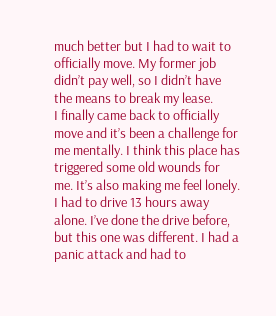much better but I had to wait to officially move. My former job didn’t pay well, so I didn’t have the means to break my lease.
I finally came back to officially move and it’s been a challenge for me mentally. I think this place has triggered some old wounds for me. It’s also making me feel lonely. I had to drive 13 hours away alone. I’ve done the drive before, but this one was different. I had a panic attack and had to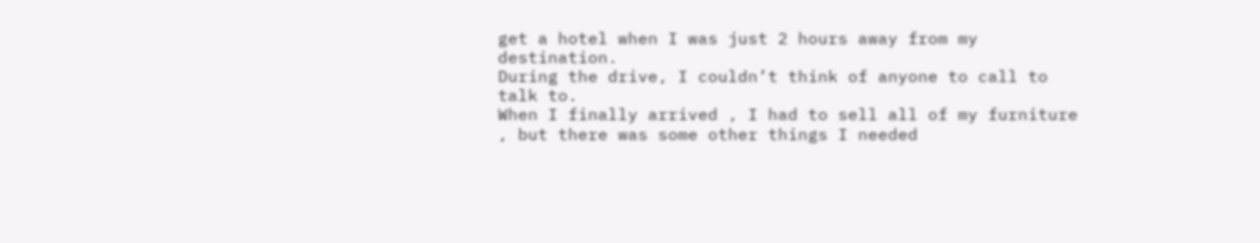get a hotel when I was just 2 hours away from my destination.
During the drive, I couldn’t think of anyone to call to talk to.
When I finally arrived , I had to sell all of my furniture , but there was some other things I needed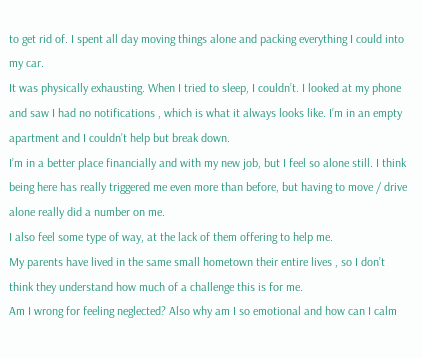to get rid of. I spent all day moving things alone and packing everything I could into my car.
It was physically exhausting. When I tried to sleep, I couldn’t. I looked at my phone and saw I had no notifications , which is what it always looks like. I’m in an empty apartment and I couldn’t help but break down.
I’m in a better place financially and with my new job, but I feel so alone still. I think being here has really triggered me even more than before, but having to move / drive alone really did a number on me.
I also feel some type of way, at the lack of them offering to help me.
My parents have lived in the same small hometown their entire lives , so I don’t think they understand how much of a challenge this is for me.
Am I wrong for feeling neglected? Also why am I so emotional and how can I calm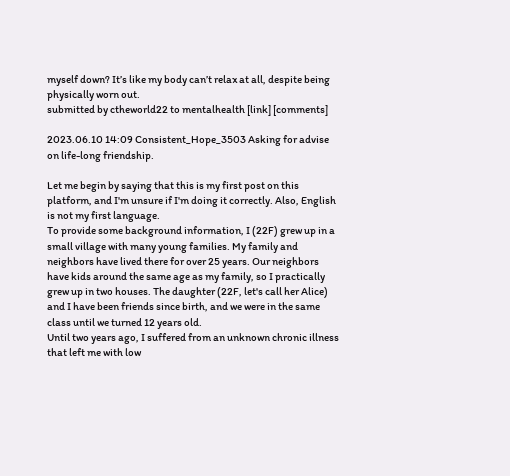myself down? It’s like my body can’t relax at all, despite being physically worn out.
submitted by ctheworld22 to mentalhealth [link] [comments]

2023.06.10 14:09 Consistent_Hope_3503 Asking for advise on life-long friendship.

Let me begin by saying that this is my first post on this platform, and I'm unsure if I'm doing it correctly. Also, English is not my first language.
To provide some background information, I (22F) grew up in a small village with many young families. My family and neighbors have lived there for over 25 years. Our neighbors have kids around the same age as my family, so I practically grew up in two houses. The daughter (22F, let's call her Alice) and I have been friends since birth, and we were in the same class until we turned 12 years old.
Until two years ago, I suffered from an unknown chronic illness that left me with low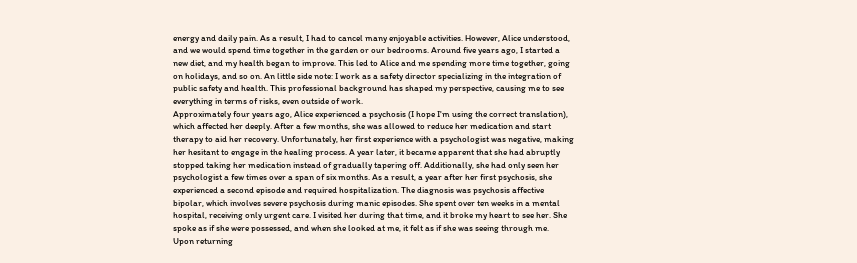energy and daily pain. As a result, I had to cancel many enjoyable activities. However, Alice understood, and we would spend time together in the garden or our bedrooms. Around five years ago, I started a new diet, and my health began to improve. This led to Alice and me spending more time together, going on holidays, and so on. An little side note: I work as a safety director specializing in the integration of public safety and health. This professional background has shaped my perspective, causing me to see everything in terms of risks, even outside of work.
Approximately four years ago, Alice experienced a psychosis (I hope I'm using the correct translation), which affected her deeply. After a few months, she was allowed to reduce her medication and start therapy to aid her recovery. Unfortunately, her first experience with a psychologist was negative, making her hesitant to engage in the healing process. A year later, it became apparent that she had abruptly stopped taking her medication instead of gradually tapering off. Additionally, she had only seen her psychologist a few times over a span of six months. As a result, a year after her first psychosis, she experienced a second episode and required hospitalization. The diagnosis was psychosis affective bipolar, which involves severe psychosis during manic episodes. She spent over ten weeks in a mental hospital, receiving only urgent care. I visited her during that time, and it broke my heart to see her. She spoke as if she were possessed, and when she looked at me, it felt as if she was seeing through me.
Upon returning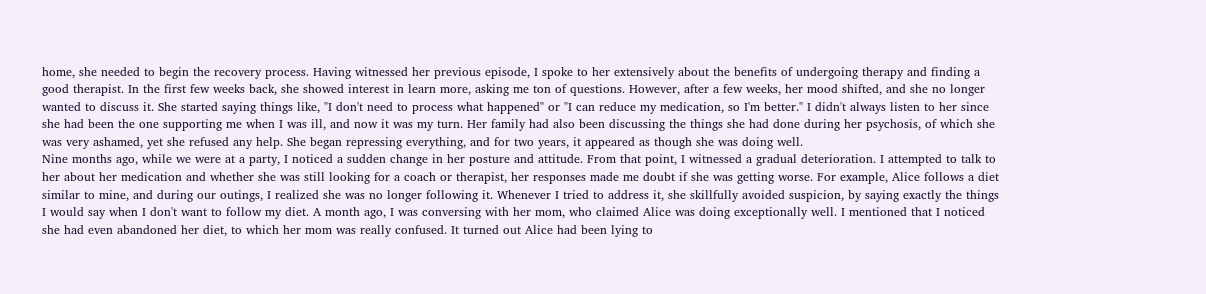home, she needed to begin the recovery process. Having witnessed her previous episode, I spoke to her extensively about the benefits of undergoing therapy and finding a good therapist. In the first few weeks back, she showed interest in learn more, asking me ton of questions. However, after a few weeks, her mood shifted, and she no longer wanted to discuss it. She started saying things like, "I don't need to process what happened" or "I can reduce my medication, so I'm better." I didn't always listen to her since she had been the one supporting me when I was ill, and now it was my turn. Her family had also been discussing the things she had done during her psychosis, of which she was very ashamed, yet she refused any help. She began repressing everything, and for two years, it appeared as though she was doing well.
Nine months ago, while we were at a party, I noticed a sudden change in her posture and attitude. From that point, I witnessed a gradual deterioration. I attempted to talk to her about her medication and whether she was still looking for a coach or therapist, her responses made me doubt if she was getting worse. For example, Alice follows a diet similar to mine, and during our outings, I realized she was no longer following it. Whenever I tried to address it, she skillfully avoided suspicion, by saying exactly the things I would say when I don't want to follow my diet. A month ago, I was conversing with her mom, who claimed Alice was doing exceptionally well. I mentioned that I noticed she had even abandoned her diet, to which her mom was really confused. It turned out Alice had been lying to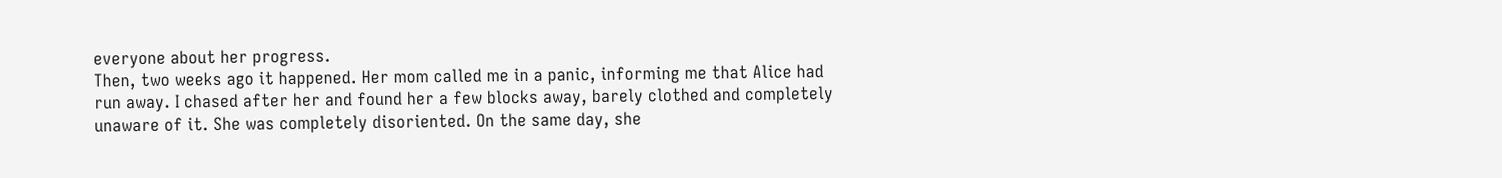everyone about her progress.
Then, two weeks ago it happened. Her mom called me in a panic, informing me that Alice had run away. I chased after her and found her a few blocks away, barely clothed and completely unaware of it. She was completely disoriented. On the same day, she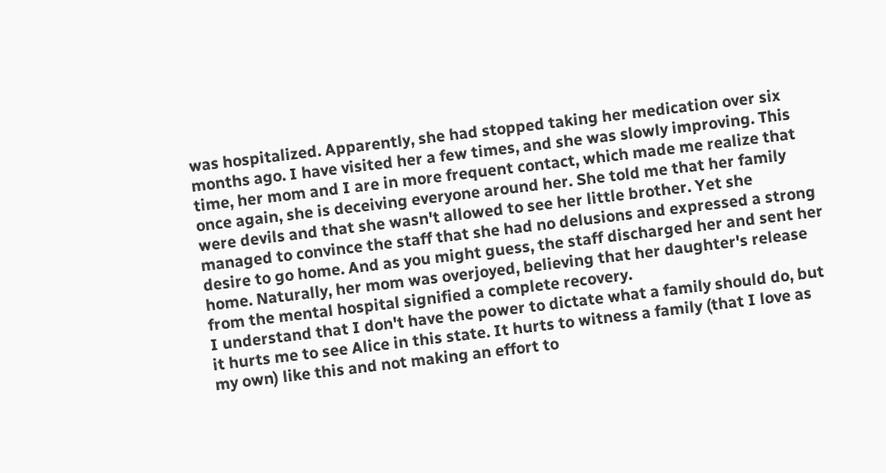was hospitalized. Apparently, she had stopped taking her medication over six months ago. I have visited her a few times, and she was slowly improving. This time, her mom and I are in more frequent contact, which made me realize that once again, she is deceiving everyone around her. She told me that her family were devils and that she wasn't allowed to see her little brother. Yet she managed to convince the staff that she had no delusions and expressed a strong desire to go home. And as you might guess, the staff discharged her and sent her home. Naturally, her mom was overjoyed, believing that her daughter's release from the mental hospital signified a complete recovery.
I understand that I don't have the power to dictate what a family should do, but it hurts me to see Alice in this state. It hurts to witness a family (that I love as my own) like this and not making an effort to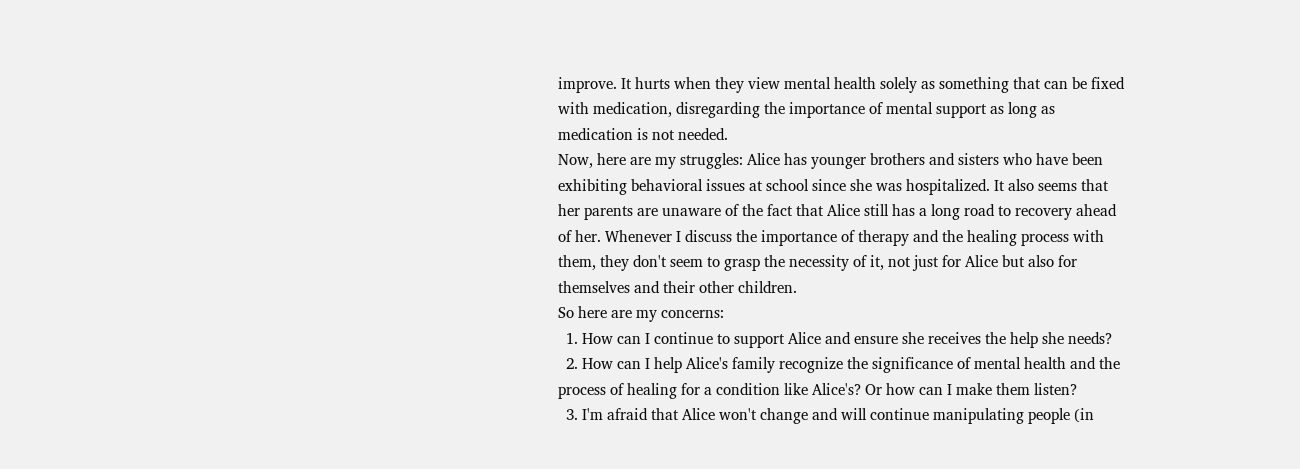improve. It hurts when they view mental health solely as something that can be fixed with medication, disregarding the importance of mental support as long as medication is not needed.
Now, here are my struggles: Alice has younger brothers and sisters who have been exhibiting behavioral issues at school since she was hospitalized. It also seems that her parents are unaware of the fact that Alice still has a long road to recovery ahead of her. Whenever I discuss the importance of therapy and the healing process with them, they don't seem to grasp the necessity of it, not just for Alice but also for themselves and their other children.
So here are my concerns:
  1. How can I continue to support Alice and ensure she receives the help she needs?
  2. How can I help Alice's family recognize the significance of mental health and the process of healing for a condition like Alice's? Or how can I make them listen?
  3. I'm afraid that Alice won't change and will continue manipulating people (in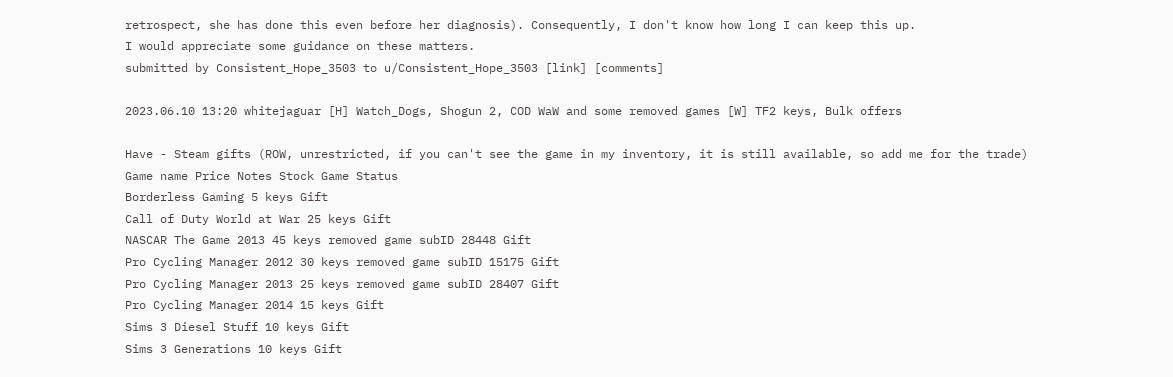retrospect, she has done this even before her diagnosis). Consequently, I don't know how long I can keep this up.
I would appreciate some guidance on these matters.
submitted by Consistent_Hope_3503 to u/Consistent_Hope_3503 [link] [comments]

2023.06.10 13:20 whitejaguar [H] Watch_Dogs, Shogun 2, COD WaW and some removed games [W] TF2 keys, Bulk offers

Have - Steam gifts (ROW, unrestricted, if you can't see the game in my inventory, it is still available, so add me for the trade)
Game name Price Notes Stock Game Status
Borderless Gaming 5 keys Gift
Call of Duty World at War 25 keys Gift
NASCAR The Game 2013 45 keys removed game subID 28448 Gift
Pro Cycling Manager 2012 30 keys removed game subID 15175 Gift
Pro Cycling Manager 2013 25 keys removed game subID 28407 Gift
Pro Cycling Manager 2014 15 keys Gift
Sims 3 Diesel Stuff 10 keys Gift
Sims 3 Generations 10 keys Gift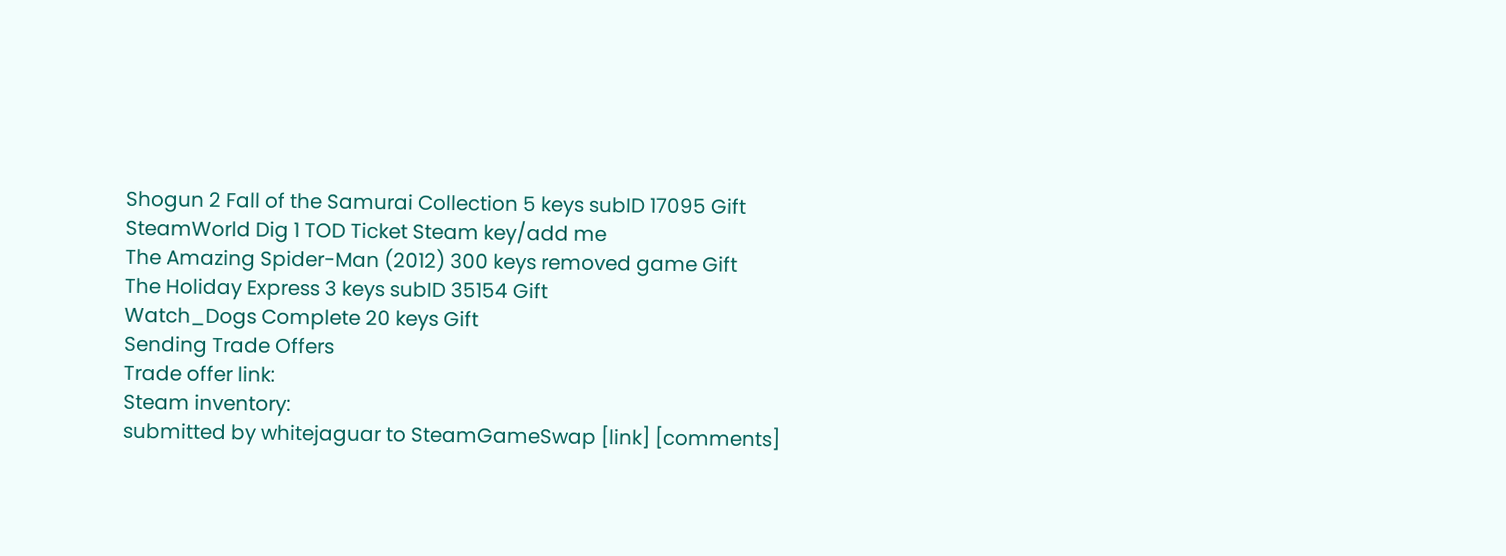Shogun 2 Fall of the Samurai Collection 5 keys subID 17095 Gift
SteamWorld Dig 1 TOD Ticket Steam key/add me
The Amazing Spider-Man (2012) 300 keys removed game Gift
The Holiday Express 3 keys subID 35154 Gift
Watch_Dogs Complete 20 keys Gift
Sending Trade Offers
Trade offer link:
Steam inventory:
submitted by whitejaguar to SteamGameSwap [link] [comments]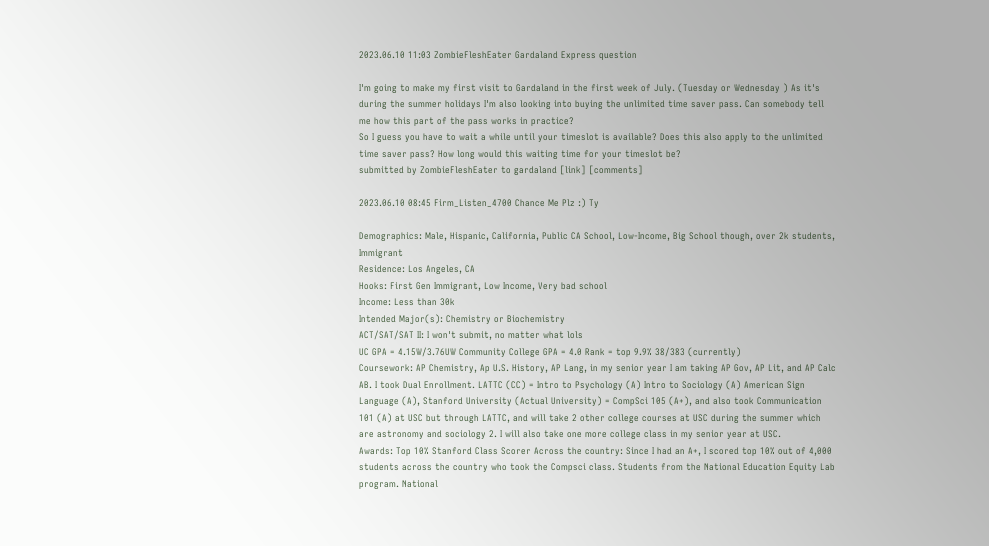2023.06.10 11:03 ZombieFleshEater Gardaland Express question

I'm going to make my first visit to Gardaland in the first week of July. (Tuesday or Wednesday ) As it's during the summer holidays I'm also looking into buying the unlimited time saver pass. Can somebody tell me how this part of the pass works in practice?
So I guess you have to wait a while until your timeslot is available? Does this also apply to the unlimited time saver pass? How long would this waiting time for your timeslot be?
submitted by ZombieFleshEater to gardaland [link] [comments]

2023.06.10 08:45 Firm_Listen_4700 Chance Me Plz :) Ty

Demographics: Male, Hispanic, California, Public CA School, Low-Income, Big School though, over 2k students, Immigrant
Residence: Los Angeles, CA
Hooks: First Gen Immigrant, Low Income, Very bad school
Income: Less than 30k
Intended Major(s): Chemistry or Biochemistry
ACT/SAT/SAT II: I won't submit, no matter what lols
UC GPA = 4.15W/3.76UW Community College GPA = 4.0 Rank = top 9.9% 38/383 (currently)
Coursework: AP Chemistry, Ap U.S. History, AP Lang, in my senior year I am taking AP Gov, AP Lit, and AP Calc AB. I took Dual Enrollment. LATTC (CC) = Intro to Psychology (A) Intro to Sociology (A) American Sign Language (A), Stanford University (Actual University) = CompSci 105 (A+), and also took Communication 101 (A) at USC but through LATTC, and will take 2 other college courses at USC during the summer which are astronomy and sociology 2. I will also take one more college class in my senior year at USC.
Awards: Top 10% Stanford Class Scorer Across the country: Since I had an A+, I scored top 10% out of 4,000 students across the country who took the Compsci class. Students from the National Education Equity Lab program. National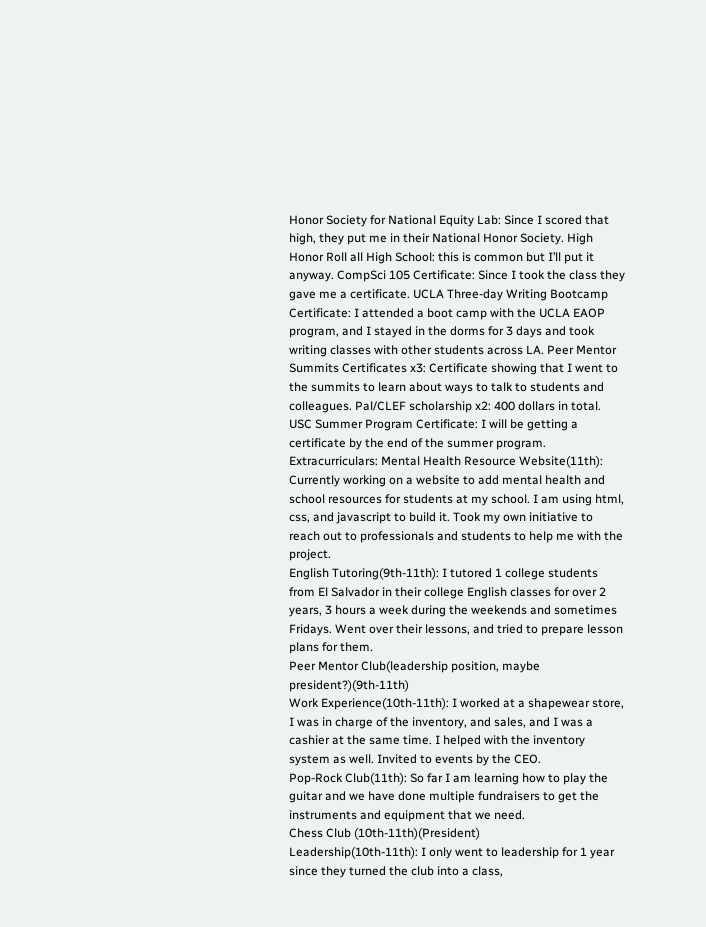Honor Society for National Equity Lab: Since I scored that high, they put me in their National Honor Society. High Honor Roll all High School: this is common but I’ll put it anyway. CompSci 105 Certificate: Since I took the class they gave me a certificate. UCLA Three-day Writing Bootcamp Certificate: I attended a boot camp with the UCLA EAOP program, and I stayed in the dorms for 3 days and took writing classes with other students across LA. Peer Mentor Summits Certificates x3: Certificate showing that I went to the summits to learn about ways to talk to students and colleagues. Pal/CLEF scholarship x2: 400 dollars in total. USC Summer Program Certificate: I will be getting a certificate by the end of the summer program.
Extracurriculars: Mental Health Resource Website(11th): Currently working on a website to add mental health and school resources for students at my school. I am using html, css, and javascript to build it. Took my own initiative to reach out to professionals and students to help me with the project.
English Tutoring(9th-11th): I tutored 1 college students from El Salvador in their college English classes for over 2 years, 3 hours a week during the weekends and sometimes Fridays. Went over their lessons, and tried to prepare lesson plans for them.
Peer Mentor Club(leadership position, maybe president?)(9th-11th)
Work Experience(10th-11th): I worked at a shapewear store, I was in charge of the inventory, and sales, and I was a cashier at the same time. I helped with the inventory system as well. Invited to events by the CEO.
Pop-Rock Club(11th): So far I am learning how to play the guitar and we have done multiple fundraisers to get the instruments and equipment that we need.
Chess Club (10th-11th)(President)
Leadership(10th-11th): I only went to leadership for 1 year since they turned the club into a class,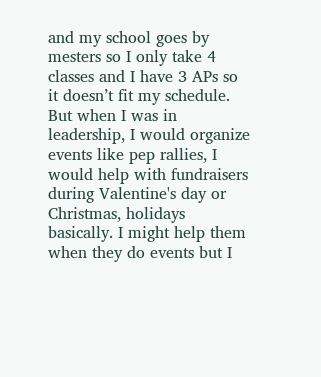and my school goes by mesters so I only take 4 classes and I have 3 APs so it doesn’t fit my schedule. But when I was in leadership, I would organize events like pep rallies, I would help with fundraisers during Valentine's day or Christmas, holidays basically. I might help them when they do events but I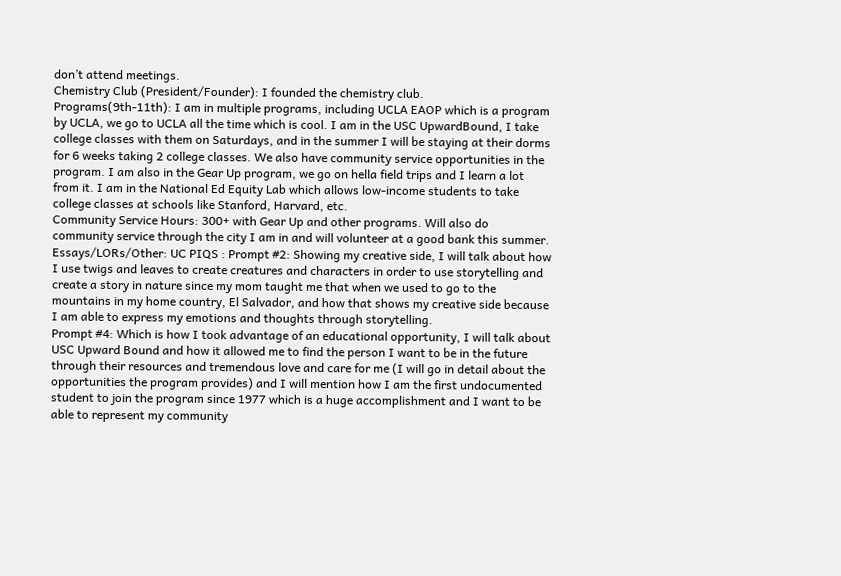don’t attend meetings.
Chemistry Club (President/Founder): I founded the chemistry club.
Programs(9th-11th): I am in multiple programs, including UCLA EAOP which is a program by UCLA, we go to UCLA all the time which is cool. I am in the USC UpwardBound, I take college classes with them on Saturdays, and in the summer I will be staying at their dorms for 6 weeks taking 2 college classes. We also have community service opportunities in the program. I am also in the Gear Up program, we go on hella field trips and I learn a lot from it. I am in the National Ed Equity Lab which allows low-income students to take college classes at schools like Stanford, Harvard, etc.
Community Service Hours: 300+ with Gear Up and other programs. Will also do community service through the city I am in and will volunteer at a good bank this summer.
Essays/LORs/Other: UC PIQS : Prompt #2: Showing my creative side, I will talk about how I use twigs and leaves to create creatures and characters in order to use storytelling and create a story in nature since my mom taught me that when we used to go to the mountains in my home country, El Salvador, and how that shows my creative side because I am able to express my emotions and thoughts through storytelling.
Prompt #4: Which is how I took advantage of an educational opportunity, I will talk about USC Upward Bound and how it allowed me to find the person I want to be in the future through their resources and tremendous love and care for me (I will go in detail about the opportunities the program provides) and I will mention how I am the first undocumented student to join the program since 1977 which is a huge accomplishment and I want to be able to represent my community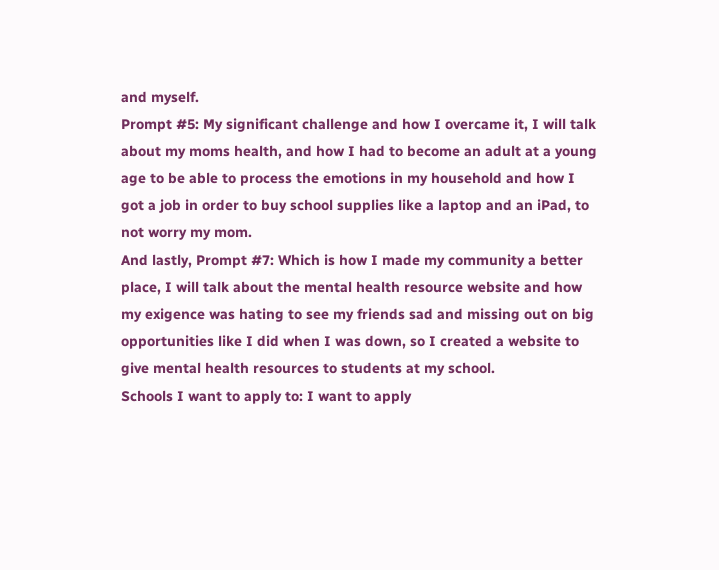and myself.
Prompt #5: My significant challenge and how I overcame it, I will talk about my moms health, and how I had to become an adult at a young age to be able to process the emotions in my household and how I got a job in order to buy school supplies like a laptop and an iPad, to not worry my mom.
And lastly, Prompt #7: Which is how I made my community a better place, I will talk about the mental health resource website and how my exigence was hating to see my friends sad and missing out on big opportunities like I did when I was down, so I created a website to give mental health resources to students at my school.
Schools I want to apply to: I want to apply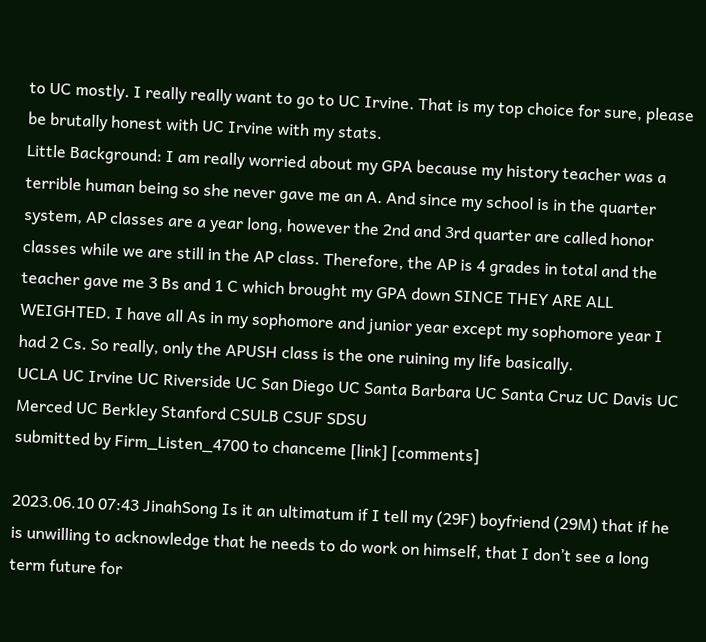to UC mostly. I really really want to go to UC Irvine. That is my top choice for sure, please be brutally honest with UC Irvine with my stats.
Little Background: I am really worried about my GPA because my history teacher was a terrible human being so she never gave me an A. And since my school is in the quarter system, AP classes are a year long, however the 2nd and 3rd quarter are called honor classes while we are still in the AP class. Therefore, the AP is 4 grades in total and the teacher gave me 3 Bs and 1 C which brought my GPA down SINCE THEY ARE ALL WEIGHTED. I have all As in my sophomore and junior year except my sophomore year I had 2 Cs. So really, only the APUSH class is the one ruining my life basically.
UCLA UC Irvine UC Riverside UC San Diego UC Santa Barbara UC Santa Cruz UC Davis UC Merced UC Berkley Stanford CSULB CSUF SDSU
submitted by Firm_Listen_4700 to chanceme [link] [comments]

2023.06.10 07:43 JinahSong Is it an ultimatum if I tell my (29F) boyfriend (29M) that if he is unwilling to acknowledge that he needs to do work on himself, that I don’t see a long term future for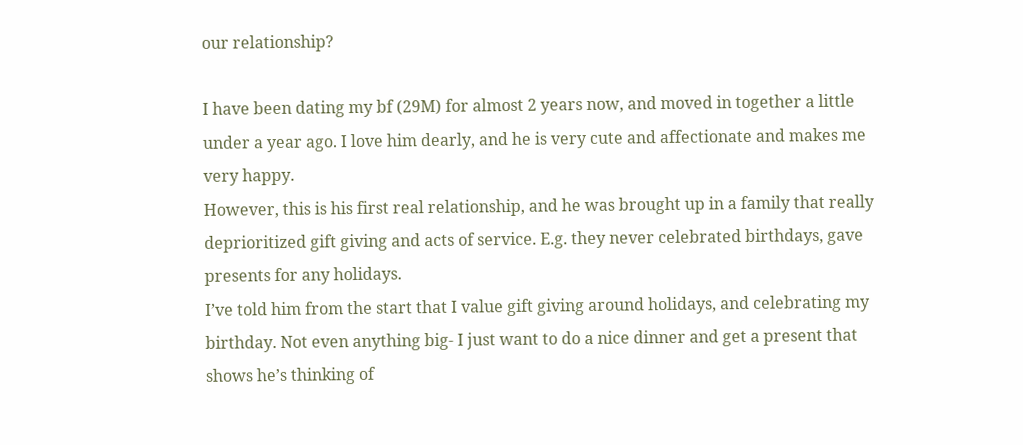our relationship?

I have been dating my bf (29M) for almost 2 years now, and moved in together a little under a year ago. I love him dearly, and he is very cute and affectionate and makes me very happy.
However, this is his first real relationship, and he was brought up in a family that really deprioritized gift giving and acts of service. E.g. they never celebrated birthdays, gave presents for any holidays.
I’ve told him from the start that I value gift giving around holidays, and celebrating my birthday. Not even anything big- I just want to do a nice dinner and get a present that shows he’s thinking of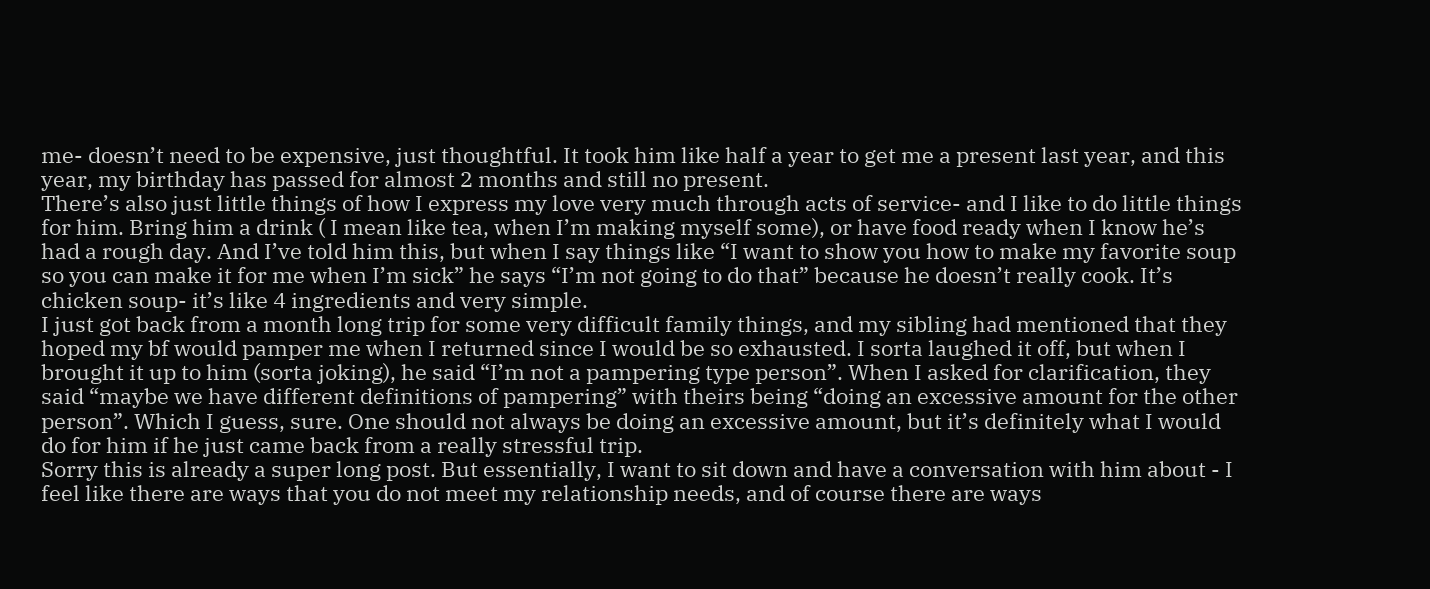me- doesn’t need to be expensive, just thoughtful. It took him like half a year to get me a present last year, and this year, my birthday has passed for almost 2 months and still no present.
There’s also just little things of how I express my love very much through acts of service- and I like to do little things for him. Bring him a drink ( I mean like tea, when I’m making myself some), or have food ready when I know he’s had a rough day. And I’ve told him this, but when I say things like “I want to show you how to make my favorite soup so you can make it for me when I’m sick” he says “I’m not going to do that” because he doesn’t really cook. It’s chicken soup- it’s like 4 ingredients and very simple.
I just got back from a month long trip for some very difficult family things, and my sibling had mentioned that they hoped my bf would pamper me when I returned since I would be so exhausted. I sorta laughed it off, but when I brought it up to him (sorta joking), he said “I’m not a pampering type person”. When I asked for clarification, they said “maybe we have different definitions of pampering” with theirs being “doing an excessive amount for the other person”. Which I guess, sure. One should not always be doing an excessive amount, but it’s definitely what I would do for him if he just came back from a really stressful trip.
Sorry this is already a super long post. But essentially, I want to sit down and have a conversation with him about - I feel like there are ways that you do not meet my relationship needs, and of course there are ways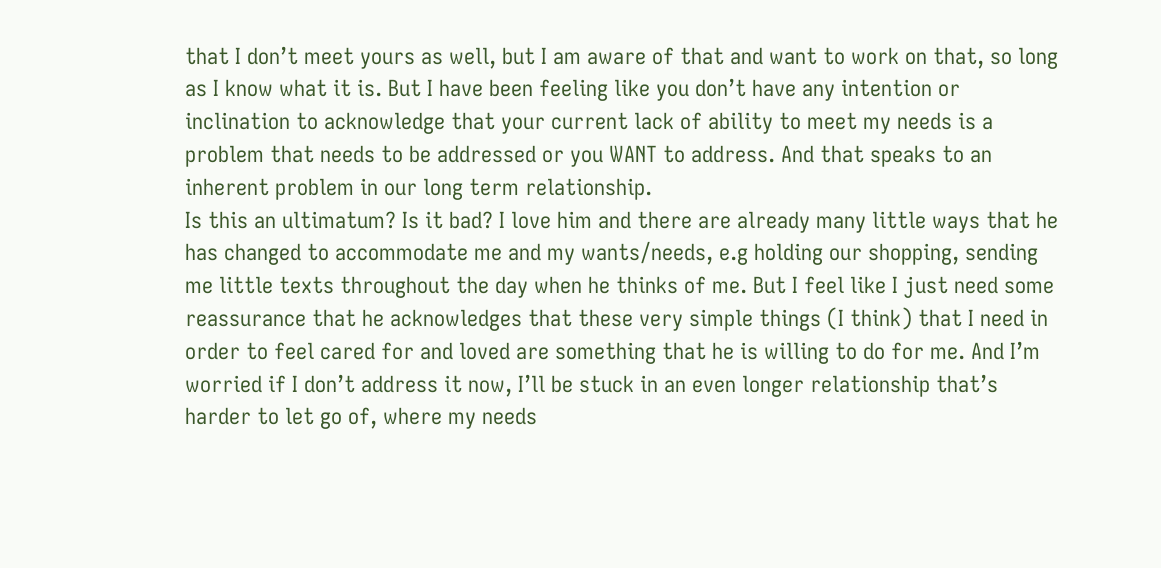that I don’t meet yours as well, but I am aware of that and want to work on that, so long as I know what it is. But I have been feeling like you don’t have any intention or inclination to acknowledge that your current lack of ability to meet my needs is a problem that needs to be addressed or you WANT to address. And that speaks to an inherent problem in our long term relationship.
Is this an ultimatum? Is it bad? I love him and there are already many little ways that he has changed to accommodate me and my wants/needs, e.g holding our shopping, sending me little texts throughout the day when he thinks of me. But I feel like I just need some reassurance that he acknowledges that these very simple things (I think) that I need in order to feel cared for and loved are something that he is willing to do for me. And I’m worried if I don’t address it now, I’ll be stuck in an even longer relationship that’s harder to let go of, where my needs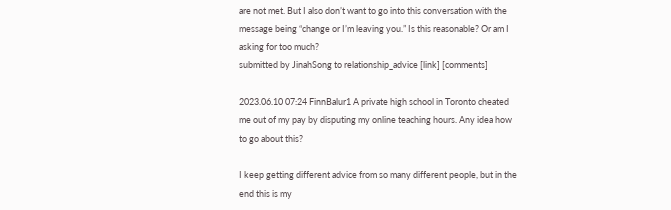are not met. But I also don’t want to go into this conversation with the message being “change or I’m leaving you.” Is this reasonable? Or am I asking for too much?
submitted by JinahSong to relationship_advice [link] [comments]

2023.06.10 07:24 FinnBalur1 A private high school in Toronto cheated me out of my pay by disputing my online teaching hours. Any idea how to go about this?

I keep getting different advice from so many different people, but in the end this is my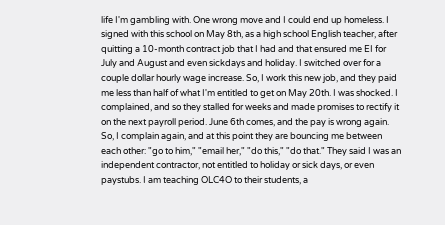life I'm gambling with. One wrong move and I could end up homeless. I signed with this school on May 8th, as a high school English teacher, after quitting a 10-month contract job that I had and that ensured me EI for July and August and even sickdays and holiday. I switched over for a couple dollar hourly wage increase. So, I work this new job, and they paid me less than half of what I'm entitled to get on May 20th. I was shocked. I complained, and so they stalled for weeks and made promises to rectify it on the next payroll period. June 6th comes, and the pay is wrong again. So, I complain again, and at this point they are bouncing me between each other: "go to him," "email her," "do this," "do that." They said I was an independent contractor, not entitled to holiday or sick days, or even paystubs. I am teaching OLC4O to their students, a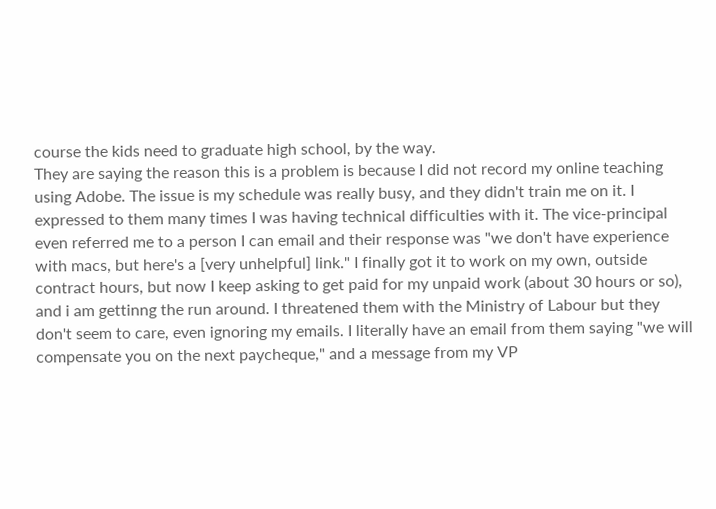course the kids need to graduate high school, by the way.
They are saying the reason this is a problem is because I did not record my online teaching using Adobe. The issue is my schedule was really busy, and they didn't train me on it. I expressed to them many times I was having technical difficulties with it. The vice-principal even referred me to a person I can email and their response was "we don't have experience with macs, but here's a [very unhelpful] link." I finally got it to work on my own, outside contract hours, but now I keep asking to get paid for my unpaid work (about 30 hours or so), and i am gettinng the run around. I threatened them with the Ministry of Labour but they don't seem to care, even ignoring my emails. I literally have an email from them saying "we will compensate you on the next paycheque," and a message from my VP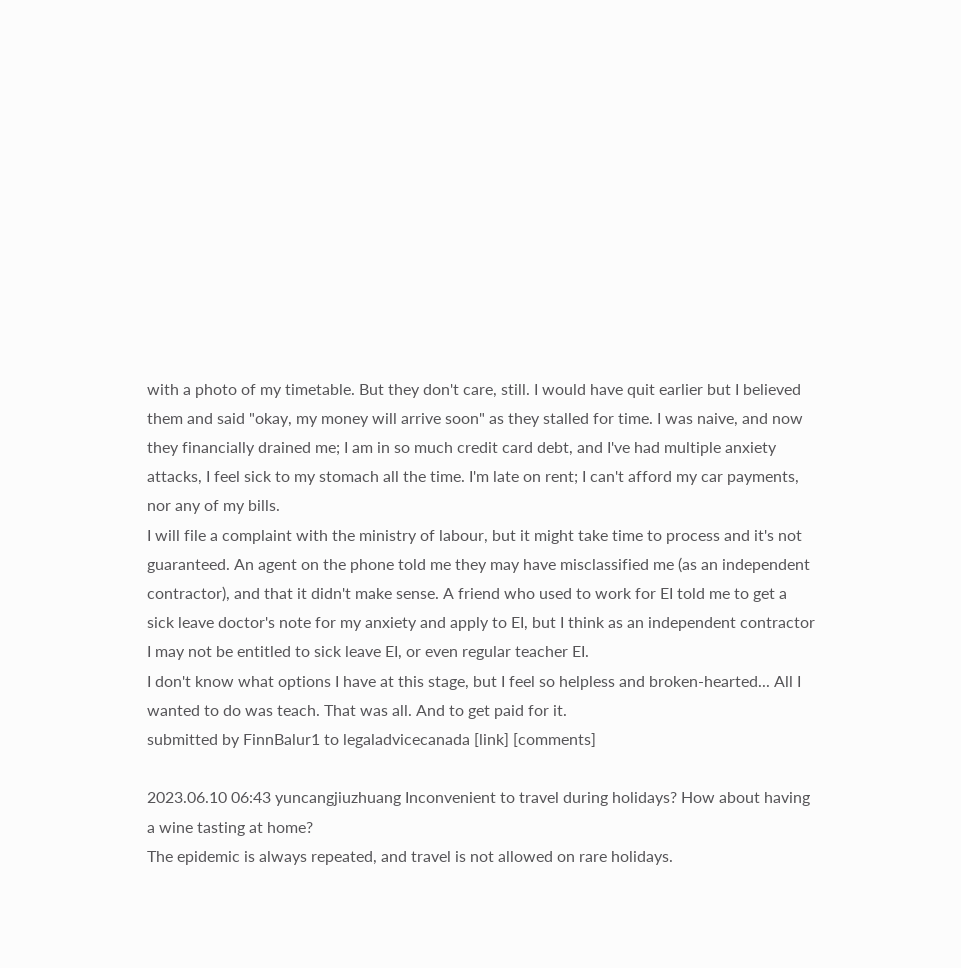with a photo of my timetable. But they don't care, still. I would have quit earlier but I believed them and said "okay, my money will arrive soon" as they stalled for time. I was naive, and now they financially drained me; I am in so much credit card debt, and I've had multiple anxiety attacks, I feel sick to my stomach all the time. I'm late on rent; I can't afford my car payments, nor any of my bills.
I will file a complaint with the ministry of labour, but it might take time to process and it's not guaranteed. An agent on the phone told me they may have misclassified me (as an independent contractor), and that it didn't make sense. A friend who used to work for EI told me to get a sick leave doctor's note for my anxiety and apply to EI, but I think as an independent contractor I may not be entitled to sick leave EI, or even regular teacher EI.
I don't know what options I have at this stage, but I feel so helpless and broken-hearted... All I wanted to do was teach. That was all. And to get paid for it.
submitted by FinnBalur1 to legaladvicecanada [link] [comments]

2023.06.10 06:43 yuncangjiuzhuang Inconvenient to travel during holidays? How about having a wine tasting at home?
The epidemic is always repeated, and travel is not allowed on rare holidays.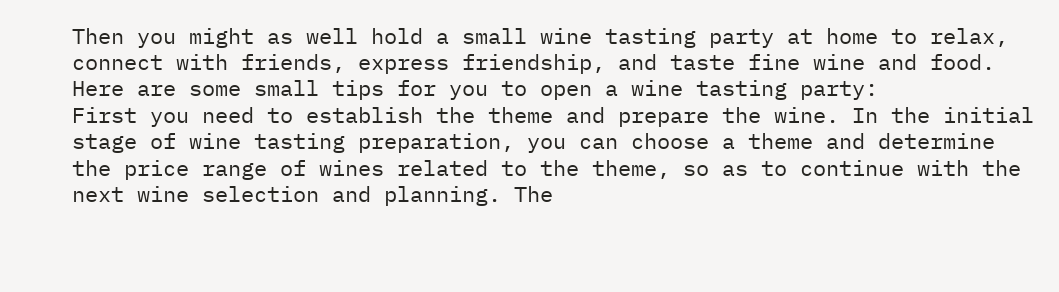Then you might as well hold a small wine tasting party at home to relax, connect with friends, express friendship, and taste fine wine and food. Here are some small tips for you to open a wine tasting party:
First you need to establish the theme and prepare the wine. In the initial stage of wine tasting preparation, you can choose a theme and determine the price range of wines related to the theme, so as to continue with the next wine selection and planning. The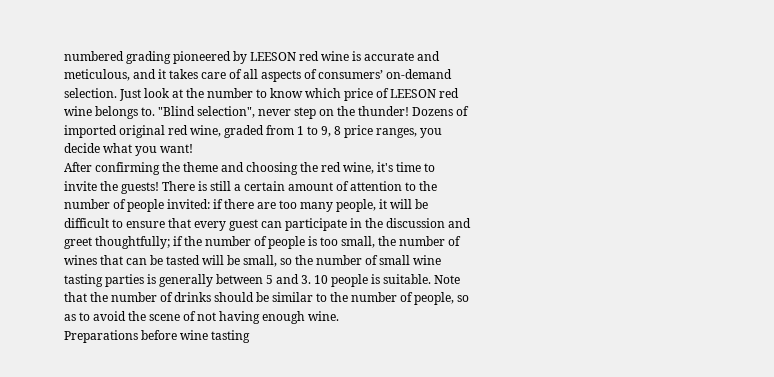numbered grading pioneered by LEESON red wine is accurate and meticulous, and it takes care of all aspects of consumers’ on-demand selection. Just look at the number to know which price of LEESON red wine belongs to. "Blind selection", never step on the thunder! Dozens of imported original red wine, graded from 1 to 9, 8 price ranges, you decide what you want!
After confirming the theme and choosing the red wine, it's time to invite the guests! There is still a certain amount of attention to the number of people invited: if there are too many people, it will be difficult to ensure that every guest can participate in the discussion and greet thoughtfully; if the number of people is too small, the number of wines that can be tasted will be small, so the number of small wine tasting parties is generally between 5 and 3. 10 people is suitable. Note that the number of drinks should be similar to the number of people, so as to avoid the scene of not having enough wine.
Preparations before wine tasting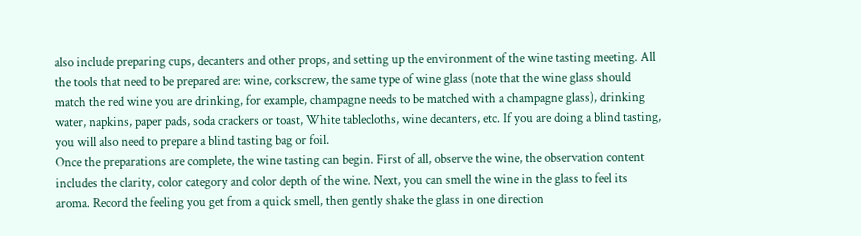also include preparing cups, decanters and other props, and setting up the environment of the wine tasting meeting. All the tools that need to be prepared are: wine, corkscrew, the same type of wine glass (note that the wine glass should match the red wine you are drinking, for example, champagne needs to be matched with a champagne glass), drinking water, napkins, paper pads, soda crackers or toast, White tablecloths, wine decanters, etc. If you are doing a blind tasting, you will also need to prepare a blind tasting bag or foil.
Once the preparations are complete, the wine tasting can begin. First of all, observe the wine, the observation content includes the clarity, color category and color depth of the wine. Next, you can smell the wine in the glass to feel its aroma. Record the feeling you get from a quick smell, then gently shake the glass in one direction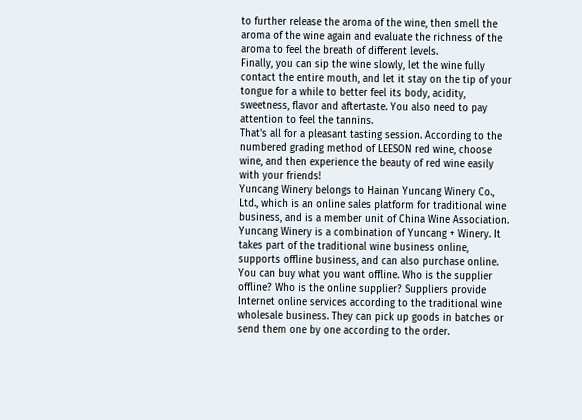to further release the aroma of the wine, then smell the aroma of the wine again and evaluate the richness of the aroma to feel the breath of different levels.
Finally, you can sip the wine slowly, let the wine fully contact the entire mouth, and let it stay on the tip of your tongue for a while to better feel its body, acidity, sweetness, flavor and aftertaste. You also need to pay attention to feel the tannins.
That's all for a pleasant tasting session. According to the numbered grading method of LEESON red wine, choose wine, and then experience the beauty of red wine easily with your friends!
Yuncang Winery belongs to Hainan Yuncang Winery Co., Ltd., which is an online sales platform for traditional wine business, and is a member unit of China Wine Association.
Yuncang Winery is a combination of Yuncang + Winery. It takes part of the traditional wine business online, supports offline business, and can also purchase online. You can buy what you want offline. Who is the supplier offline? Who is the online supplier? Suppliers provide Internet online services according to the traditional wine wholesale business. They can pick up goods in batches or send them one by one according to the order.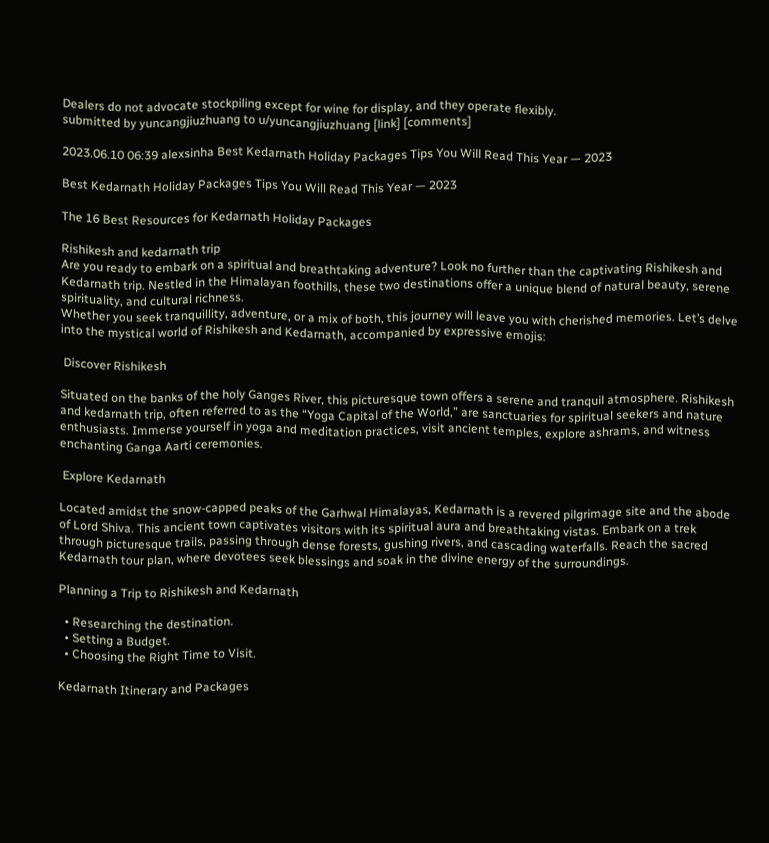Dealers do not advocate stockpiling except for wine for display, and they operate flexibly.
submitted by yuncangjiuzhuang to u/yuncangjiuzhuang [link] [comments]

2023.06.10 06:39 alexsinha Best Kedarnath Holiday Packages Tips You Will Read This Year — 2023

Best Kedarnath Holiday Packages Tips You Will Read This Year — 2023

The 16 Best Resources for Kedarnath Holiday Packages

Rishikesh and kedarnath trip
Are you ready to embark on a spiritual and breathtaking adventure? Look no further than the captivating Rishikesh and Kedarnath trip. Nestled in the Himalayan foothills, these two destinations offer a unique blend of natural beauty, serene spirituality, and cultural richness.
Whether you seek tranquillity, adventure, or a mix of both, this journey will leave you with cherished memories. Let’s delve into the mystical world of Rishikesh and Kedarnath, accompanied by expressive emojis:

 Discover Rishikesh

Situated on the banks of the holy Ganges River, this picturesque town offers a serene and tranquil atmosphere. Rishikesh and kedarnath trip, often referred to as the “Yoga Capital of the World,” are sanctuaries for spiritual seekers and nature enthusiasts. Immerse yourself in yoga and meditation practices, visit ancient temples, explore ashrams, and witness enchanting Ganga Aarti ceremonies.

 Explore Kedarnath

Located amidst the snow-capped peaks of the Garhwal Himalayas, Kedarnath is a revered pilgrimage site and the abode of Lord Shiva. This ancient town captivates visitors with its spiritual aura and breathtaking vistas. Embark on a trek through picturesque trails, passing through dense forests, gushing rivers, and cascading waterfalls. Reach the sacred Kedarnath tour plan, where devotees seek blessings and soak in the divine energy of the surroundings.

Planning a Trip to Rishikesh and Kedarnath

  • Researching the destination.
  • Setting a Budget.
  • Choosing the Right Time to Visit.

Kedarnath Itinerary and Packages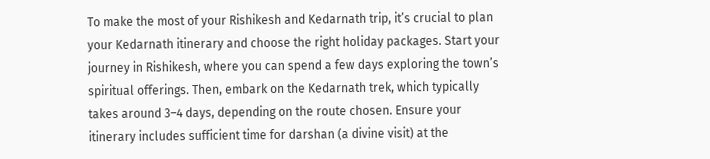To make the most of your Rishikesh and Kedarnath trip, it’s crucial to plan your Kedarnath itinerary and choose the right holiday packages. Start your journey in Rishikesh, where you can spend a few days exploring the town’s spiritual offerings. Then, embark on the Kedarnath trek, which typically takes around 3–4 days, depending on the route chosen. Ensure your itinerary includes sufficient time for darshan (a divine visit) at the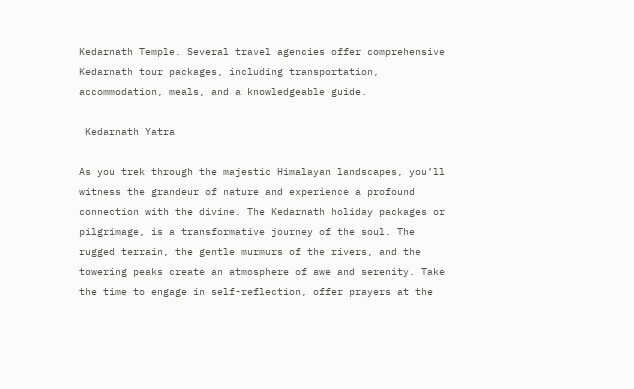Kedarnath Temple. Several travel agencies offer comprehensive Kedarnath tour packages, including transportation, accommodation, meals, and a knowledgeable guide.

 Kedarnath Yatra

As you trek through the majestic Himalayan landscapes, you’ll witness the grandeur of nature and experience a profound connection with the divine. The Kedarnath holiday packages or pilgrimage, is a transformative journey of the soul. The rugged terrain, the gentle murmurs of the rivers, and the towering peaks create an atmosphere of awe and serenity. Take the time to engage in self-reflection, offer prayers at the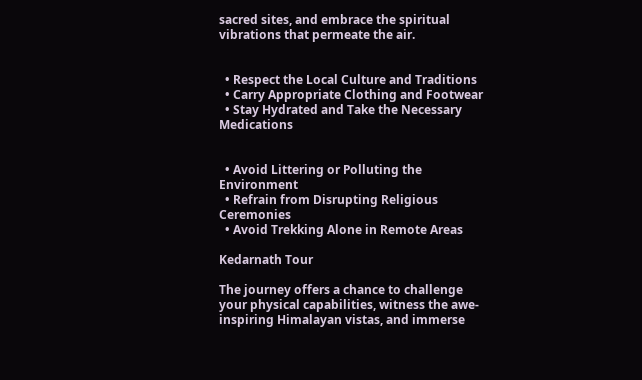sacred sites, and embrace the spiritual vibrations that permeate the air.


  • Respect the Local Culture and Traditions
  • Carry Appropriate Clothing and Footwear
  • Stay Hydrated and Take the Necessary Medications


  • Avoid Littering or Polluting the Environment
  • Refrain from Disrupting Religious Ceremonies
  • Avoid Trekking Alone in Remote Areas

Kedarnath Tour

The journey offers a chance to challenge your physical capabilities, witness the awe-inspiring Himalayan vistas, and immerse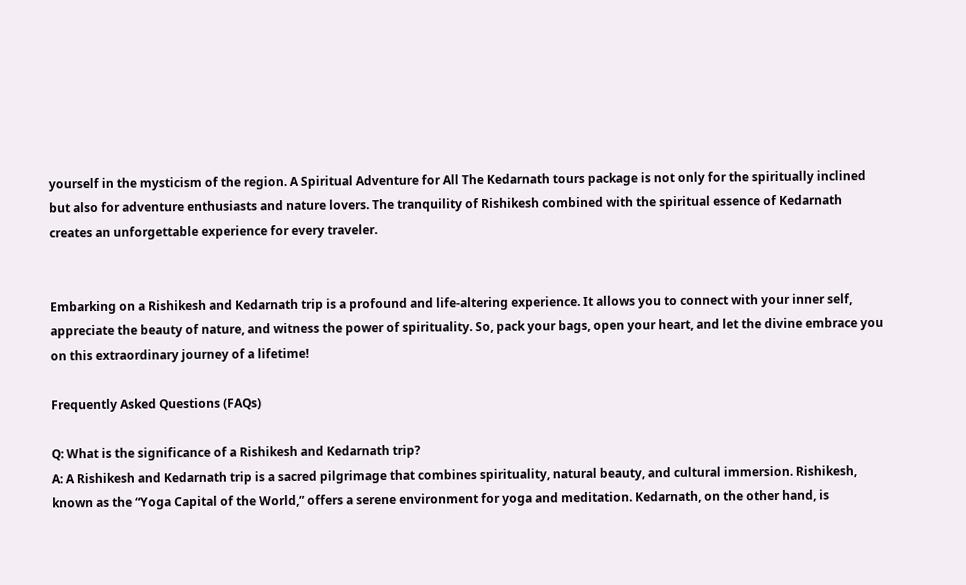yourself in the mysticism of the region. A Spiritual Adventure for All The Kedarnath tours package is not only for the spiritually inclined but also for adventure enthusiasts and nature lovers. The tranquility of Rishikesh combined with the spiritual essence of Kedarnath creates an unforgettable experience for every traveler.


Embarking on a Rishikesh and Kedarnath trip is a profound and life-altering experience. It allows you to connect with your inner self, appreciate the beauty of nature, and witness the power of spirituality. So, pack your bags, open your heart, and let the divine embrace you on this extraordinary journey of a lifetime!

Frequently Asked Questions (FAQs)

Q: What is the significance of a Rishikesh and Kedarnath trip?
A: A Rishikesh and Kedarnath trip is a sacred pilgrimage that combines spirituality, natural beauty, and cultural immersion. Rishikesh, known as the “Yoga Capital of the World,” offers a serene environment for yoga and meditation. Kedarnath, on the other hand, is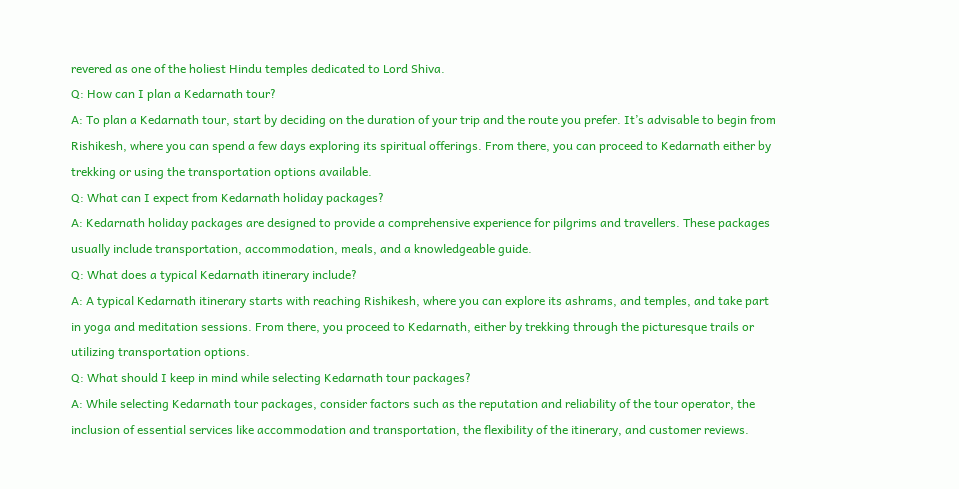revered as one of the holiest Hindu temples dedicated to Lord Shiva.
Q: How can I plan a Kedarnath tour?
A: To plan a Kedarnath tour, start by deciding on the duration of your trip and the route you prefer. It’s advisable to begin from Rishikesh, where you can spend a few days exploring its spiritual offerings. From there, you can proceed to Kedarnath either by trekking or using the transportation options available.
Q: What can I expect from Kedarnath holiday packages?
A: Kedarnath holiday packages are designed to provide a comprehensive experience for pilgrims and travellers. These packages usually include transportation, accommodation, meals, and a knowledgeable guide.
Q: What does a typical Kedarnath itinerary include?
A: A typical Kedarnath itinerary starts with reaching Rishikesh, where you can explore its ashrams, and temples, and take part in yoga and meditation sessions. From there, you proceed to Kedarnath, either by trekking through the picturesque trails or utilizing transportation options.
Q: What should I keep in mind while selecting Kedarnath tour packages?
A: While selecting Kedarnath tour packages, consider factors such as the reputation and reliability of the tour operator, the inclusion of essential services like accommodation and transportation, the flexibility of the itinerary, and customer reviews.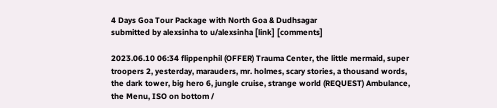4 Days Goa Tour Package with North Goa & Dudhsagar
submitted by alexsinha to u/alexsinha [link] [comments]

2023.06.10 06:34 flippenphil (OFFER) Trauma Center, the little mermaid, super troopers 2, yesterday, marauders, mr. holmes, scary stories, a thousand words, the dark tower, big hero 6, jungle cruise, strange world (REQUEST) Ambulance, the Menu, ISO on bottom /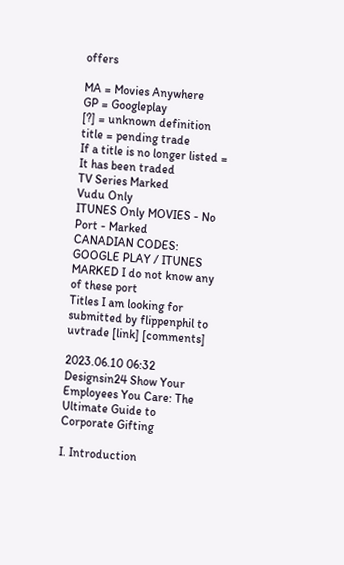offers

MA = Movies Anywhere
GP = Googleplay
[?] = unknown definition
title = pending trade
If a title is no longer listed = It has been traded
TV Series Marked
Vudu Only
ITUNES Only MOVIES - No Port - Marked
CANADIAN CODES: GOOGLE PLAY / ITUNES MARKED I do not know any of these port
Titles I am looking for
submitted by flippenphil to uvtrade [link] [comments]

2023.06.10 06:32 Designsin24 Show Your Employees You Care: The Ultimate Guide to Corporate Gifting

I. Introduction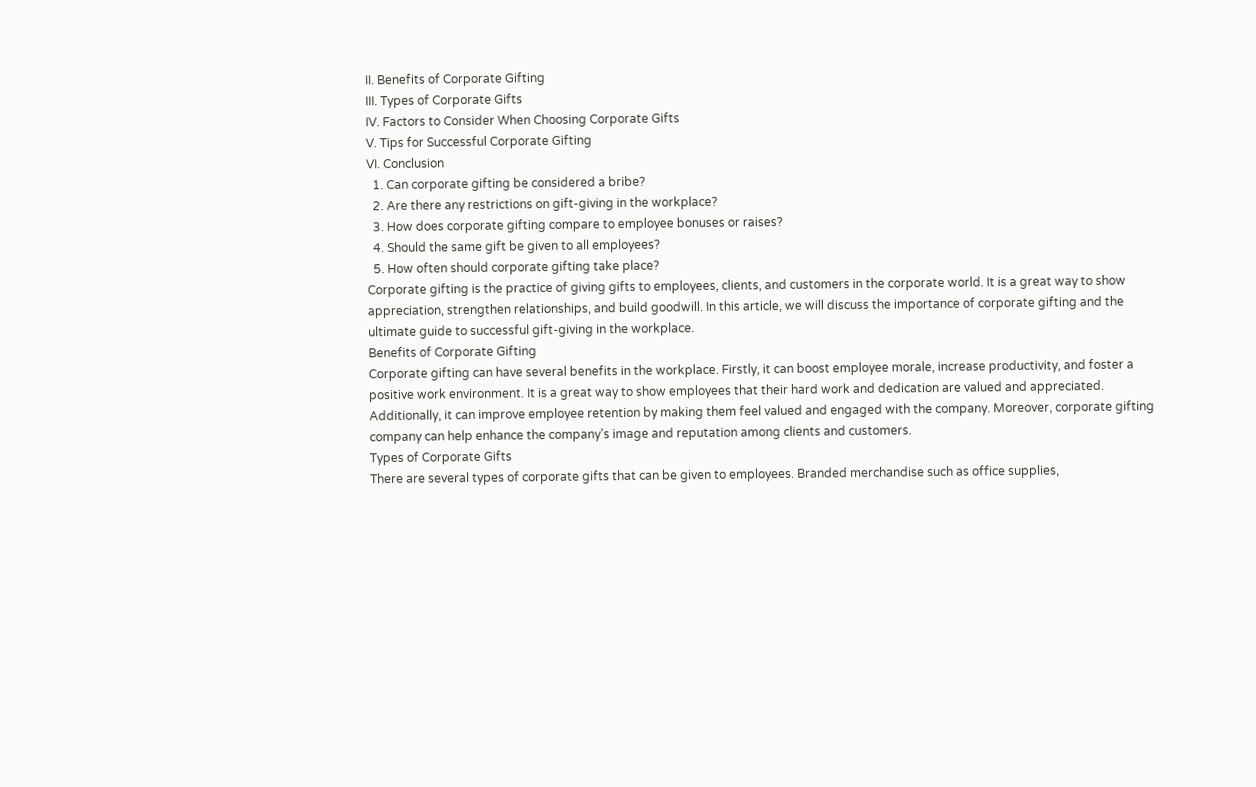II. Benefits of Corporate Gifting
III. Types of Corporate Gifts
IV. Factors to Consider When Choosing Corporate Gifts
V. Tips for Successful Corporate Gifting
VI. Conclusion
  1. Can corporate gifting be considered a bribe?
  2. Are there any restrictions on gift-giving in the workplace?
  3. How does corporate gifting compare to employee bonuses or raises?
  4. Should the same gift be given to all employees?
  5. How often should corporate gifting take place?
Corporate gifting is the practice of giving gifts to employees, clients, and customers in the corporate world. It is a great way to show appreciation, strengthen relationships, and build goodwill. In this article, we will discuss the importance of corporate gifting and the ultimate guide to successful gift-giving in the workplace.
Benefits of Corporate Gifting
Corporate gifting can have several benefits in the workplace. Firstly, it can boost employee morale, increase productivity, and foster a positive work environment. It is a great way to show employees that their hard work and dedication are valued and appreciated. Additionally, it can improve employee retention by making them feel valued and engaged with the company. Moreover, corporate gifting company can help enhance the company’s image and reputation among clients and customers.
Types of Corporate Gifts
There are several types of corporate gifts that can be given to employees. Branded merchandise such as office supplies,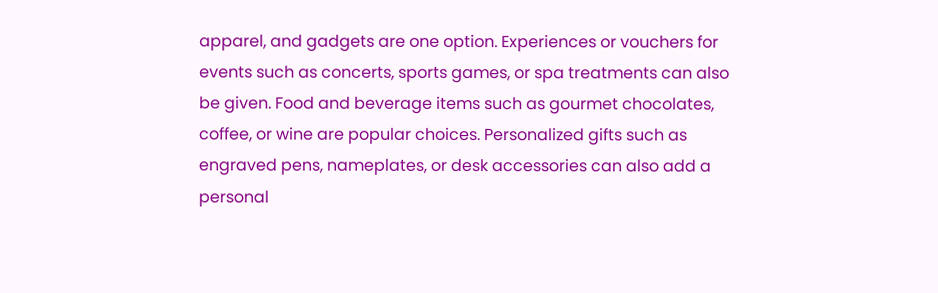apparel, and gadgets are one option. Experiences or vouchers for events such as concerts, sports games, or spa treatments can also be given. Food and beverage items such as gourmet chocolates, coffee, or wine are popular choices. Personalized gifts such as engraved pens, nameplates, or desk accessories can also add a personal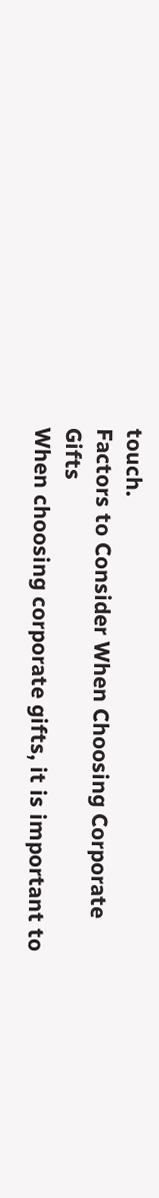touch.
Factors to Consider When Choosing Corporate Gifts
When choosing corporate gifts, it is important to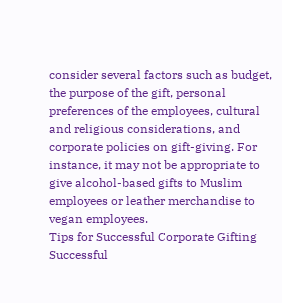consider several factors such as budget, the purpose of the gift, personal preferences of the employees, cultural and religious considerations, and corporate policies on gift-giving. For instance, it may not be appropriate to give alcohol-based gifts to Muslim employees or leather merchandise to vegan employees.
Tips for Successful Corporate Gifting
Successful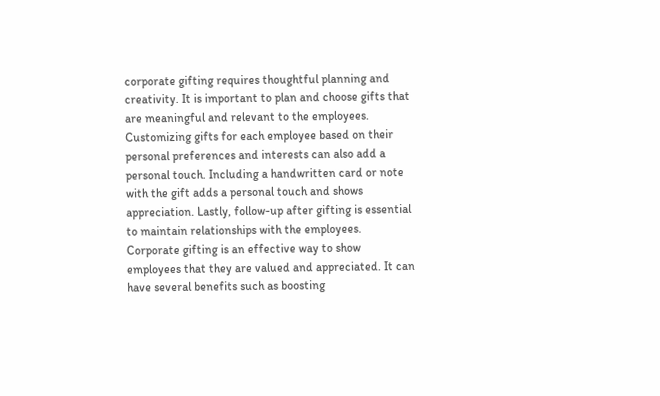corporate gifting requires thoughtful planning and creativity. It is important to plan and choose gifts that are meaningful and relevant to the employees. Customizing gifts for each employee based on their personal preferences and interests can also add a personal touch. Including a handwritten card or note with the gift adds a personal touch and shows appreciation. Lastly, follow-up after gifting is essential to maintain relationships with the employees.
Corporate gifting is an effective way to show employees that they are valued and appreciated. It can have several benefits such as boosting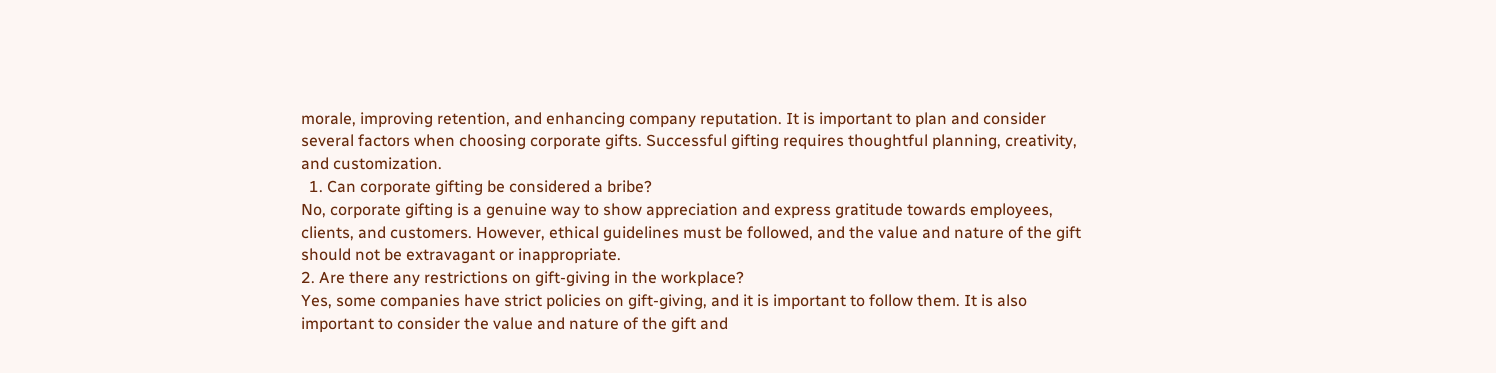morale, improving retention, and enhancing company reputation. It is important to plan and consider several factors when choosing corporate gifts. Successful gifting requires thoughtful planning, creativity, and customization.
  1. Can corporate gifting be considered a bribe?
No, corporate gifting is a genuine way to show appreciation and express gratitude towards employees, clients, and customers. However, ethical guidelines must be followed, and the value and nature of the gift should not be extravagant or inappropriate.
2. Are there any restrictions on gift-giving in the workplace?
Yes, some companies have strict policies on gift-giving, and it is important to follow them. It is also important to consider the value and nature of the gift and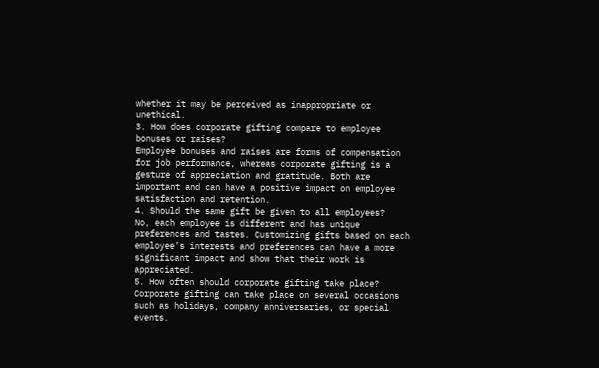whether it may be perceived as inappropriate or unethical.
3. How does corporate gifting compare to employee bonuses or raises?
Employee bonuses and raises are forms of compensation for job performance, whereas corporate gifting is a gesture of appreciation and gratitude. Both are important and can have a positive impact on employee satisfaction and retention.
4. Should the same gift be given to all employees?
No, each employee is different and has unique preferences and tastes. Customizing gifts based on each employee’s interests and preferences can have a more significant impact and show that their work is appreciated.
5. How often should corporate gifting take place?
Corporate gifting can take place on several occasions such as holidays, company anniversaries, or special events.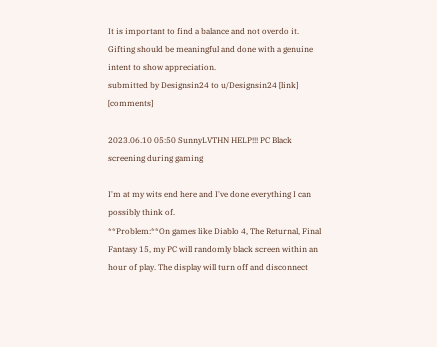It is important to find a balance and not overdo it. Gifting should be meaningful and done with a genuine intent to show appreciation.
submitted by Designsin24 to u/Designsin24 [link] [comments]

2023.06.10 05:50 SunnyLVTHN HELP!!! PC Black screening during gaming

I'm at my wits end here and I've done everything I can possibly think of.
**Problem:**On games like Diablo 4, The Returnal, Final Fantasy 15, my PC will randomly black screen within an hour of play. The display will turn off and disconnect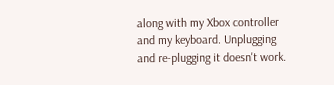along with my Xbox controller and my keyboard. Unplugging and re-plugging it doesn't work.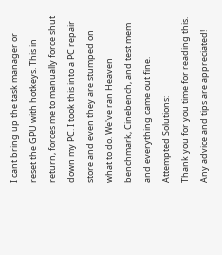I cant bring up the task manager or reset the GPU with hotkeys. This in return, forces me to manually force shut down my PC. I took this into a PC repair store and even they are stumped on what to do. We've ran Heaven benchmark, Cinebench, and test mem and everything came out fine.
Attempted Solutions:
Thank you for you time for reading this. Any advice and tips are appreciated!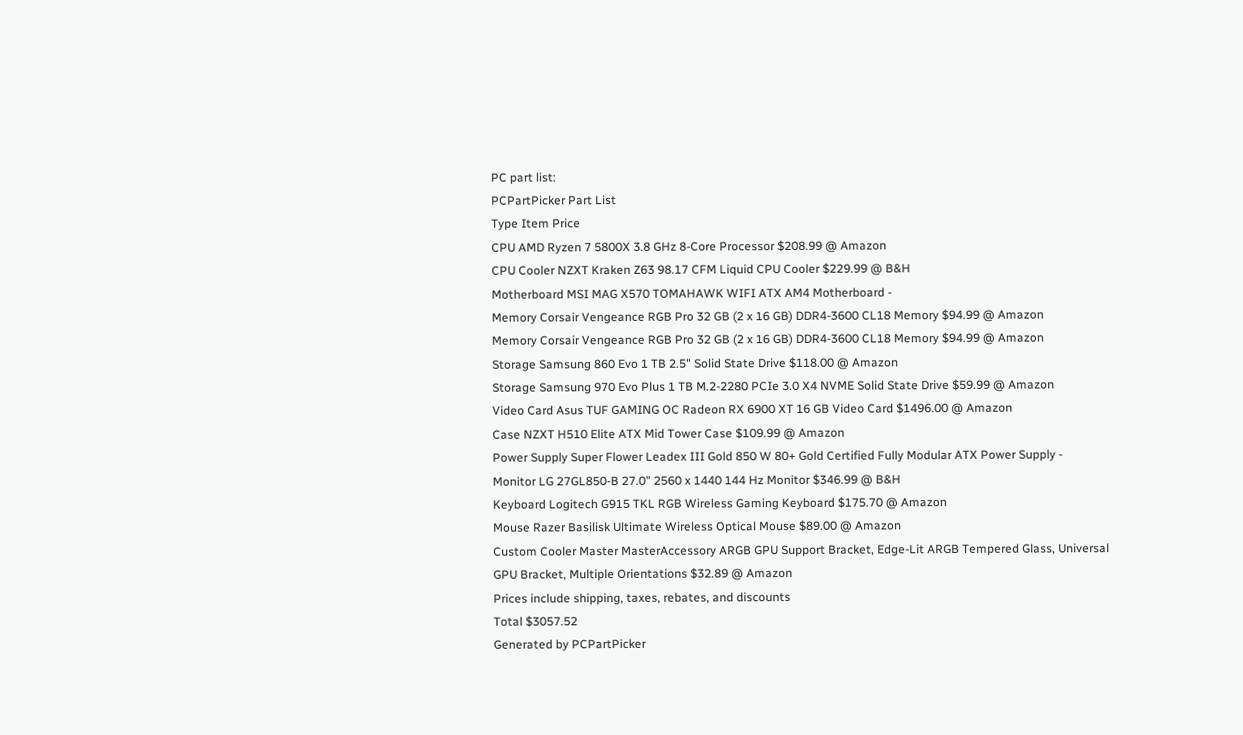PC part list:
PCPartPicker Part List
Type Item Price
CPU AMD Ryzen 7 5800X 3.8 GHz 8-Core Processor $208.99 @ Amazon
CPU Cooler NZXT Kraken Z63 98.17 CFM Liquid CPU Cooler $229.99 @ B&H
Motherboard MSI MAG X570 TOMAHAWK WIFI ATX AM4 Motherboard -
Memory Corsair Vengeance RGB Pro 32 GB (2 x 16 GB) DDR4-3600 CL18 Memory $94.99 @ Amazon
Memory Corsair Vengeance RGB Pro 32 GB (2 x 16 GB) DDR4-3600 CL18 Memory $94.99 @ Amazon
Storage Samsung 860 Evo 1 TB 2.5" Solid State Drive $118.00 @ Amazon
Storage Samsung 970 Evo Plus 1 TB M.2-2280 PCIe 3.0 X4 NVME Solid State Drive $59.99 @ Amazon
Video Card Asus TUF GAMING OC Radeon RX 6900 XT 16 GB Video Card $1496.00 @ Amazon
Case NZXT H510 Elite ATX Mid Tower Case $109.99 @ Amazon
Power Supply Super Flower Leadex III Gold 850 W 80+ Gold Certified Fully Modular ATX Power Supply -
Monitor LG 27GL850-B 27.0" 2560 x 1440 144 Hz Monitor $346.99 @ B&H
Keyboard Logitech G915 TKL RGB Wireless Gaming Keyboard $175.70 @ Amazon
Mouse Razer Basilisk Ultimate Wireless Optical Mouse $89.00 @ Amazon
Custom Cooler Master MasterAccessory ARGB GPU Support Bracket, Edge-Lit ARGB Tempered Glass, Universal GPU Bracket, Multiple Orientations $32.89 @ Amazon
Prices include shipping, taxes, rebates, and discounts
Total $3057.52
Generated by PCPartPicker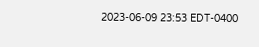2023-06-09 23:53 EDT-0400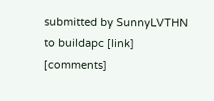submitted by SunnyLVTHN to buildapc [link] [comments]